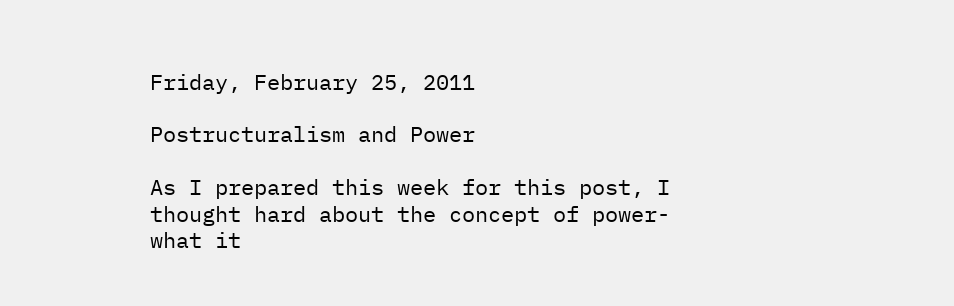Friday, February 25, 2011

Postructuralism and Power

As I prepared this week for this post, I thought hard about the concept of power- what it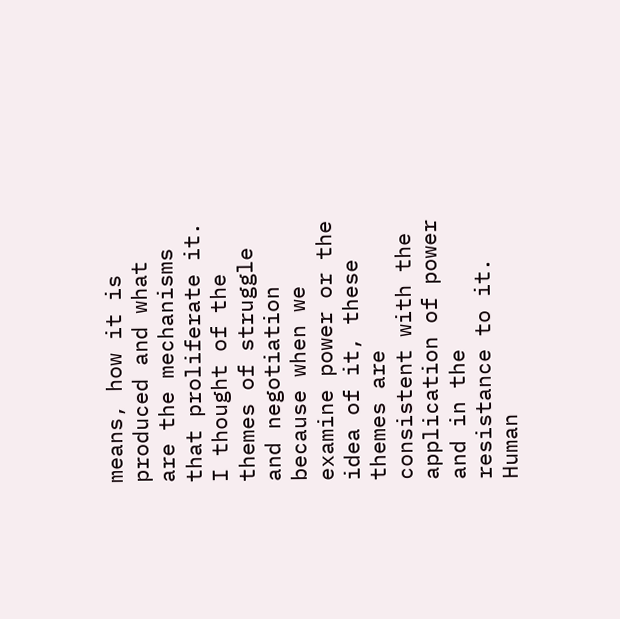means, how it is produced and what are the mechanisms that proliferate it. I thought of the themes of struggle and negotiation because when we examine power or the idea of it, these themes are consistent with the application of power and in the resistance to it. Human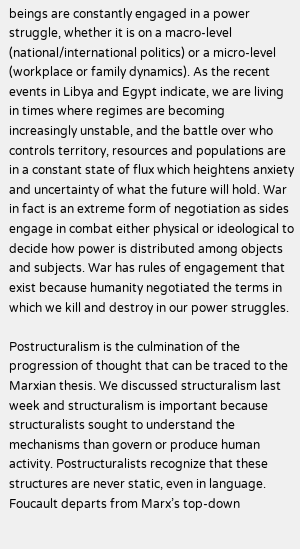beings are constantly engaged in a power struggle, whether it is on a macro-level (national/international politics) or a micro-level (workplace or family dynamics). As the recent events in Libya and Egypt indicate, we are living in times where regimes are becoming increasingly unstable, and the battle over who controls territory, resources and populations are in a constant state of flux which heightens anxiety and uncertainty of what the future will hold. War in fact is an extreme form of negotiation as sides engage in combat either physical or ideological to decide how power is distributed among objects and subjects. War has rules of engagement that exist because humanity negotiated the terms in which we kill and destroy in our power struggles.

Postructuralism is the culmination of the progression of thought that can be traced to the Marxian thesis. We discussed structuralism last week and structuralism is important because structuralists sought to understand the mechanisms than govern or produce human activity. Postructuralists recognize that these structures are never static, even in language. Foucault departs from Marx’s top-down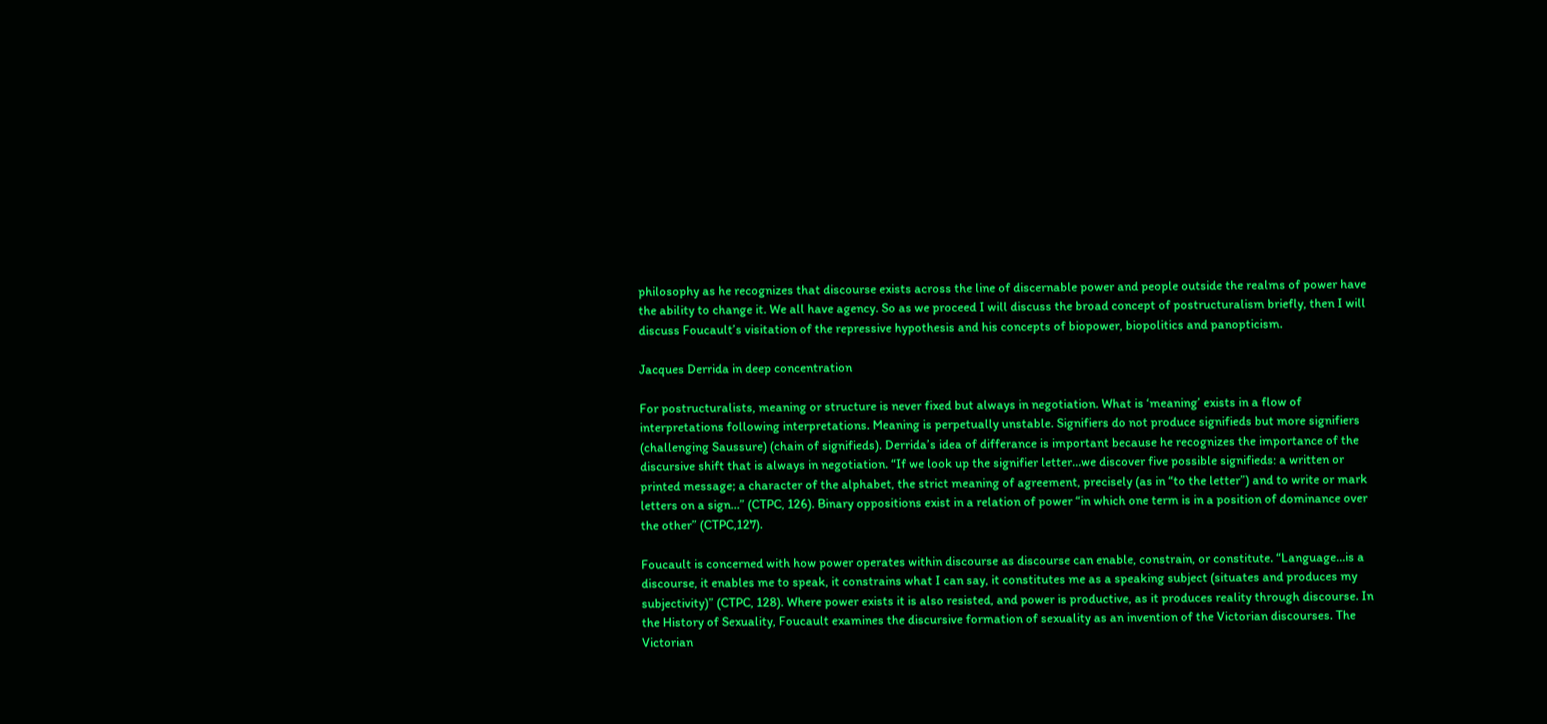philosophy as he recognizes that discourse exists across the line of discernable power and people outside the realms of power have the ability to change it. We all have agency. So as we proceed I will discuss the broad concept of postructuralism briefly, then I will discuss Foucault’s visitation of the repressive hypothesis and his concepts of biopower, biopolitics and panopticism.

Jacques Derrida in deep concentration

For postructuralists, meaning or structure is never fixed but always in negotiation. What is ‘meaning’ exists in a flow of interpretations following interpretations. Meaning is perpetually unstable. Signifiers do not produce signifieds but more signifiers (challenging Saussure) (chain of signifieds). Derrida’s idea of differance is important because he recognizes the importance of the discursive shift that is always in negotiation. “If we look up the signifier letter…we discover five possible signifieds: a written or printed message; a character of the alphabet, the strict meaning of agreement, precisely (as in “to the letter”) and to write or mark letters on a sign…” (CTPC, 126). Binary oppositions exist in a relation of power “in which one term is in a position of dominance over the other” (CTPC,127).

Foucault is concerned with how power operates within discourse as discourse can enable, constrain, or constitute. “Language…is a discourse, it enables me to speak, it constrains what I can say, it constitutes me as a speaking subject (situates and produces my subjectivity)” (CTPC, 128). Where power exists it is also resisted, and power is productive, as it produces reality through discourse. In the History of Sexuality, Foucault examines the discursive formation of sexuality as an invention of the Victorian discourses. The Victorian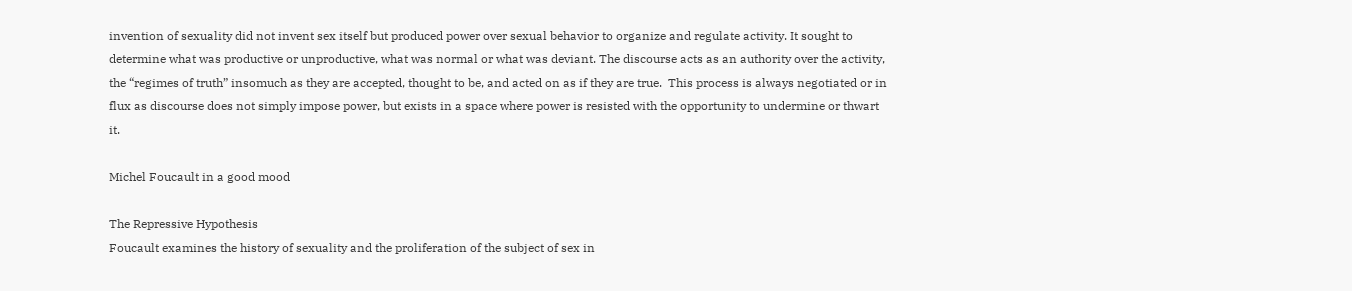invention of sexuality did not invent sex itself but produced power over sexual behavior to organize and regulate activity. It sought to determine what was productive or unproductive, what was normal or what was deviant. The discourse acts as an authority over the activity, the “regimes of truth” insomuch as they are accepted, thought to be, and acted on as if they are true.  This process is always negotiated or in flux as discourse does not simply impose power, but exists in a space where power is resisted with the opportunity to undermine or thwart it.

Michel Foucault in a good mood

The Repressive Hypothesis
Foucault examines the history of sexuality and the proliferation of the subject of sex in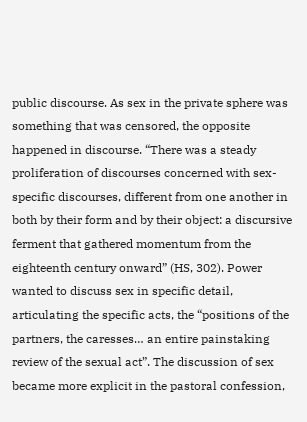public discourse. As sex in the private sphere was something that was censored, the opposite happened in discourse. “There was a steady proliferation of discourses concerned with sex- specific discourses, different from one another in both by their form and by their object: a discursive ferment that gathered momentum from the eighteenth century onward” (HS, 302). Power wanted to discuss sex in specific detail, articulating the specific acts, the “positions of the partners, the caresses… an entire painstaking review of the sexual act”. The discussion of sex became more explicit in the pastoral confession,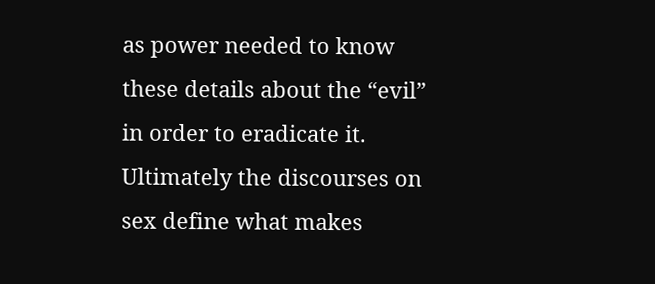as power needed to know these details about the “evil” in order to eradicate it. Ultimately the discourses on sex define what makes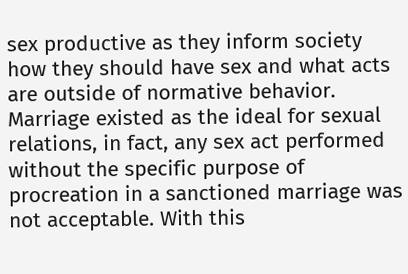sex productive as they inform society how they should have sex and what acts are outside of normative behavior. Marriage existed as the ideal for sexual relations, in fact, any sex act performed without the specific purpose of procreation in a sanctioned marriage was not acceptable. With this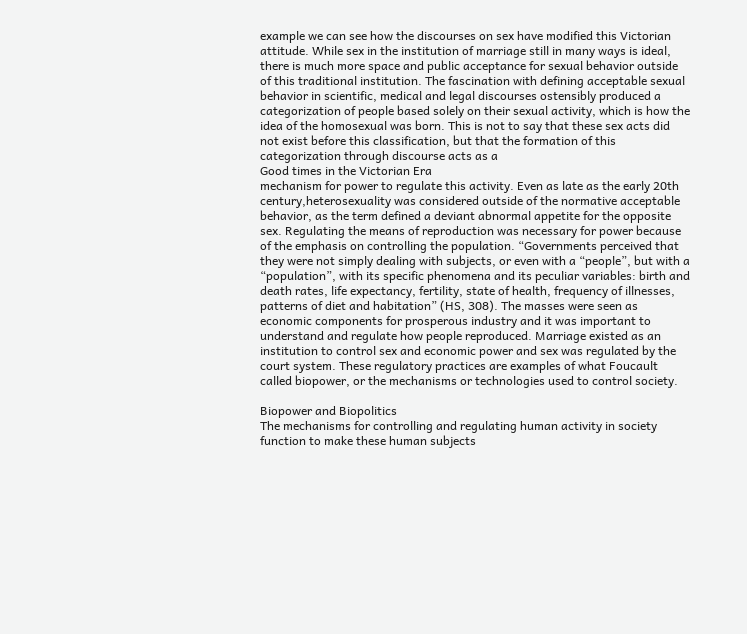example we can see how the discourses on sex have modified this Victorian attitude. While sex in the institution of marriage still in many ways is ideal, there is much more space and public acceptance for sexual behavior outside of this traditional institution. The fascination with defining acceptable sexual behavior in scientific, medical and legal discourses ostensibly produced a categorization of people based solely on their sexual activity, which is how the idea of the homosexual was born. This is not to say that these sex acts did not exist before this classification, but that the formation of this categorization through discourse acts as a
Good times in the Victorian Era
mechanism for power to regulate this activity. Even as late as the early 20th century,heterosexuality was considered outside of the normative acceptable behavior, as the term defined a deviant abnormal appetite for the opposite sex. Regulating the means of reproduction was necessary for power because of the emphasis on controlling the population. “Governments perceived that they were not simply dealing with subjects, or even with a “people”, but with a “population”, with its specific phenomena and its peculiar variables: birth and death rates, life expectancy, fertility, state of health, frequency of illnesses, patterns of diet and habitation” (HS, 308). The masses were seen as economic components for prosperous industry and it was important to understand and regulate how people reproduced. Marriage existed as an institution to control sex and economic power and sex was regulated by the court system. These regulatory practices are examples of what Foucault called biopower, or the mechanisms or technologies used to control society.

Biopower and Biopolitics
The mechanisms for controlling and regulating human activity in society function to make these human subjects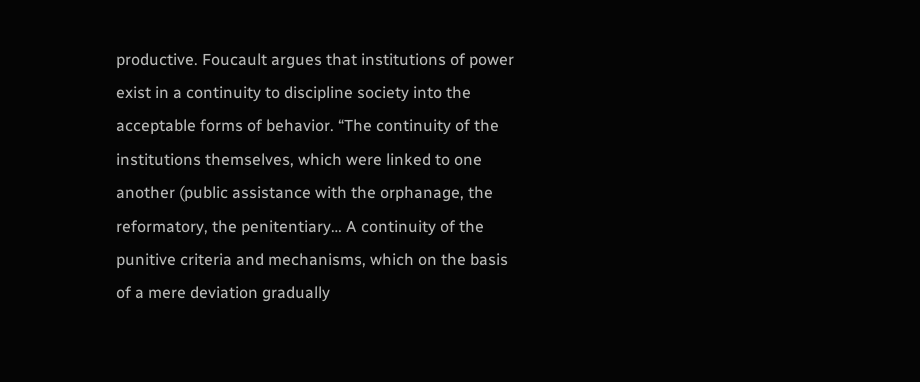productive. Foucault argues that institutions of power exist in a continuity to discipline society into the acceptable forms of behavior. “The continuity of the institutions themselves, which were linked to one another (public assistance with the orphanage, the reformatory, the penitentiary… A continuity of the punitive criteria and mechanisms, which on the basis of a mere deviation gradually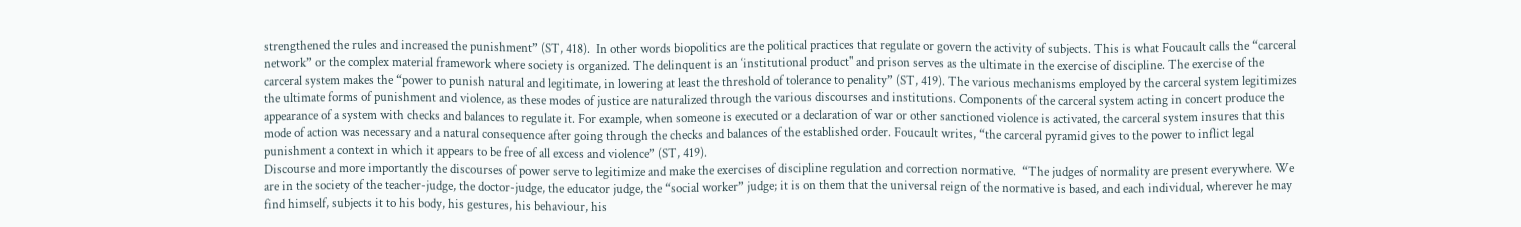strengthened the rules and increased the punishment” (ST, 418).  In other words biopolitics are the political practices that regulate or govern the activity of subjects. This is what Foucault calls the “carceral network” or the complex material framework where society is organized. The delinquent is an ‘institutional product" and prison serves as the ultimate in the exercise of discipline. The exercise of the carceral system makes the “power to punish natural and legitimate, in lowering at least the threshold of tolerance to penality” (ST, 419). The various mechanisms employed by the carceral system legitimizes the ultimate forms of punishment and violence, as these modes of justice are naturalized through the various discourses and institutions. Components of the carceral system acting in concert produce the appearance of a system with checks and balances to regulate it. For example, when someone is executed or a declaration of war or other sanctioned violence is activated, the carceral system insures that this mode of action was necessary and a natural consequence after going through the checks and balances of the established order. Foucault writes, “the carceral pyramid gives to the power to inflict legal punishment a context in which it appears to be free of all excess and violence” (ST, 419).
Discourse and more importantly the discourses of power serve to legitimize and make the exercises of discipline regulation and correction normative.  “The judges of normality are present everywhere. We are in the society of the teacher-judge, the doctor-judge, the educator judge, the “social worker” judge; it is on them that the universal reign of the normative is based, and each individual, wherever he may find himself, subjects it to his body, his gestures, his behaviour, his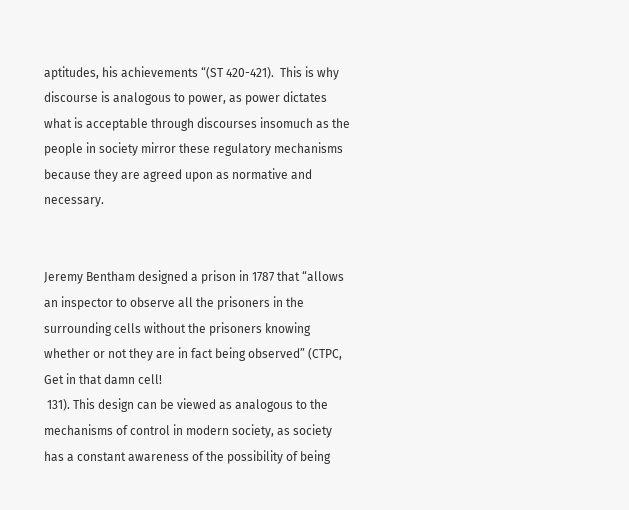aptitudes, his achievements “(ST 420-421).  This is why discourse is analogous to power, as power dictates what is acceptable through discourses insomuch as the people in society mirror these regulatory mechanisms because they are agreed upon as normative and necessary.


Jeremy Bentham designed a prison in 1787 that “allows an inspector to observe all the prisoners in the surrounding cells without the prisoners knowing whether or not they are in fact being observed” (CTPC,
Get in that damn cell!
 131). This design can be viewed as analogous to the mechanisms of control in modern society, as society has a constant awareness of the possibility of being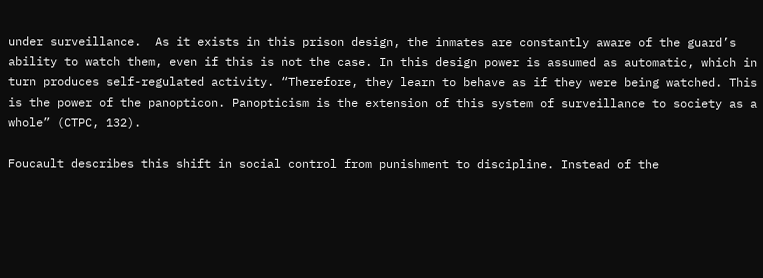under surveillance.  As it exists in this prison design, the inmates are constantly aware of the guard’s ability to watch them, even if this is not the case. In this design power is assumed as automatic, which in turn produces self-regulated activity. “Therefore, they learn to behave as if they were being watched. This is the power of the panopticon. Panopticism is the extension of this system of surveillance to society as a whole” (CTPC, 132).

Foucault describes this shift in social control from punishment to discipline. Instead of the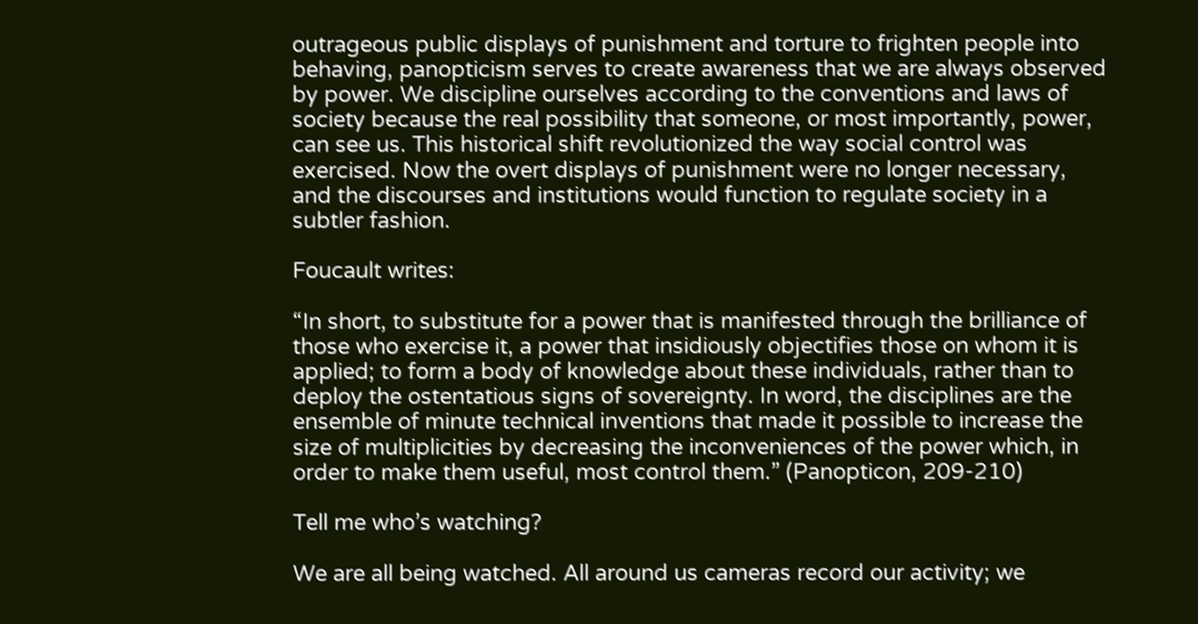outrageous public displays of punishment and torture to frighten people into behaving, panopticism serves to create awareness that we are always observed by power. We discipline ourselves according to the conventions and laws of society because the real possibility that someone, or most importantly, power, can see us. This historical shift revolutionized the way social control was exercised. Now the overt displays of punishment were no longer necessary, and the discourses and institutions would function to regulate society in a subtler fashion.

Foucault writes:

“In short, to substitute for a power that is manifested through the brilliance of those who exercise it, a power that insidiously objectifies those on whom it is applied; to form a body of knowledge about these individuals, rather than to deploy the ostentatious signs of sovereignty. In word, the disciplines are the ensemble of minute technical inventions that made it possible to increase the size of multiplicities by decreasing the inconveniences of the power which, in order to make them useful, most control them.” (Panopticon, 209-210)

Tell me who’s watching?

We are all being watched. All around us cameras record our activity; we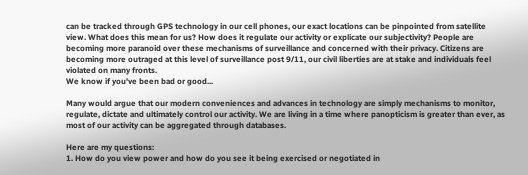can be tracked through GPS technology in our cell phones, our exact locations can be pinpointed from satellite view. What does this mean for us? How does it regulate our activity or explicate our subjectivity? People are becoming more paranoid over these mechanisms of surveillance and concerned with their privacy. Citizens are becoming more outraged at this level of surveillance post 9/11, our civil liberties are at stake and individuals feel violated on many fronts.
We know if you've been bad or good...

Many would argue that our modern conveniences and advances in technology are simply mechanisms to monitor, regulate, dictate and ultimately control our activity. We are living in a time where panopticism is greater than ever, as most of our activity can be aggregated through databases.

Here are my questions:
1. How do you view power and how do you see it being exercised or negotiated in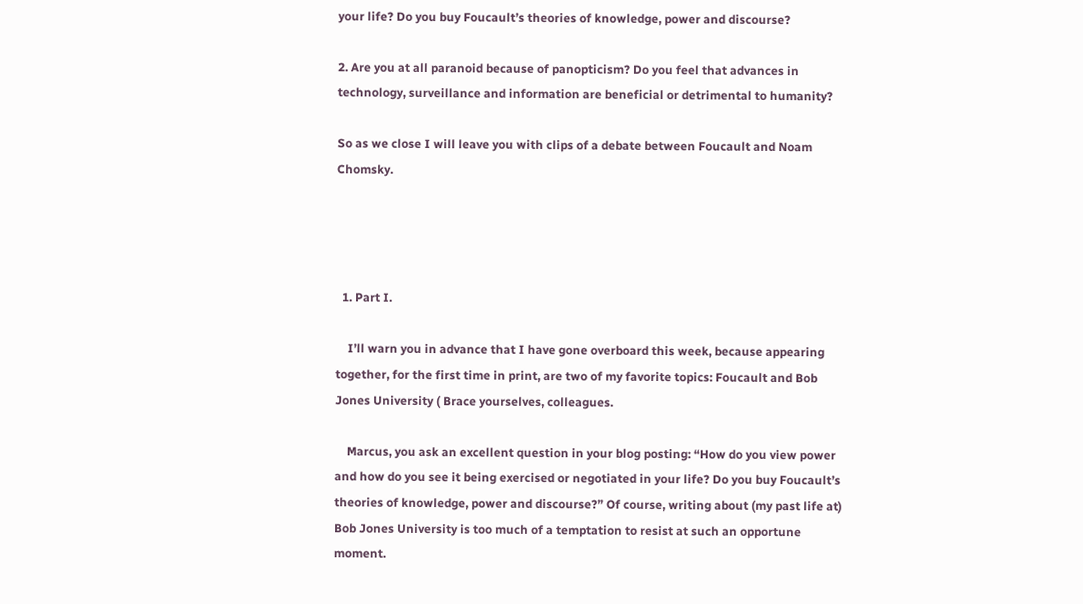your life? Do you buy Foucault’s theories of knowledge, power and discourse?

2. Are you at all paranoid because of panopticism? Do you feel that advances in technology, surveillance and information are beneficial or detrimental to humanity?

So as we close I will leave you with clips of a debate between Foucault and Noam Chomsky.




  1. Part I.

    I’ll warn you in advance that I have gone overboard this week, because appearing together, for the first time in print, are two of my favorite topics: Foucault and Bob Jones University ( Brace yourselves, colleagues.

    Marcus, you ask an excellent question in your blog posting: “How do you view power and how do you see it being exercised or negotiated in your life? Do you buy Foucault’s theories of knowledge, power and discourse?” Of course, writing about (my past life at) Bob Jones University is too much of a temptation to resist at such an opportune moment.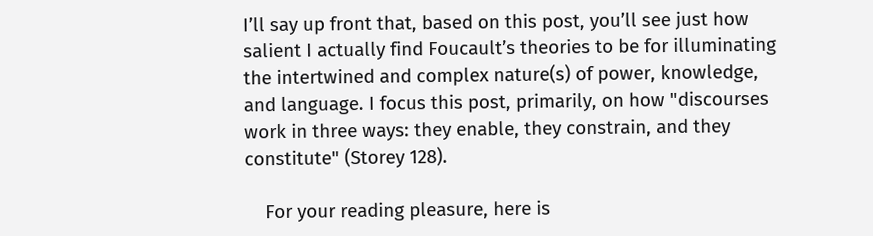I’ll say up front that, based on this post, you’ll see just how salient I actually find Foucault’s theories to be for illuminating the intertwined and complex nature(s) of power, knowledge, and language. I focus this post, primarily, on how "discourses work in three ways: they enable, they constrain, and they constitute" (Storey 128).

    For your reading pleasure, here is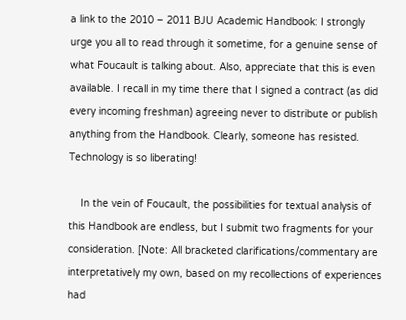a link to the 2010 – 2011 BJU Academic Handbook: I strongly urge you all to read through it sometime, for a genuine sense of what Foucault is talking about. Also, appreciate that this is even available. I recall in my time there that I signed a contract (as did every incoming freshman) agreeing never to distribute or publish anything from the Handbook. Clearly, someone has resisted. Technology is so liberating!

    In the vein of Foucault, the possibilities for textual analysis of this Handbook are endless, but I submit two fragments for your consideration. [Note: All bracketed clarifications/commentary are interpretatively my own, based on my recollections of experiences had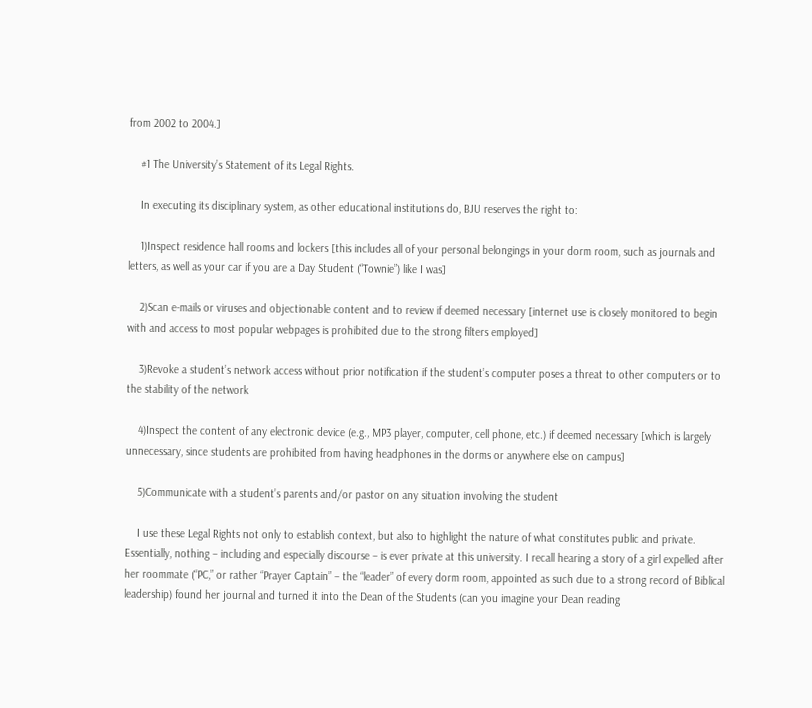from 2002 to 2004.]

    #1 The University’s Statement of its Legal Rights.

    In executing its disciplinary system, as other educational institutions do, BJU reserves the right to:

    1)Inspect residence hall rooms and lockers [this includes all of your personal belongings in your dorm room, such as journals and letters, as well as your car if you are a Day Student (“Townie”) like I was]

    2)Scan e-mails or viruses and objectionable content and to review if deemed necessary [internet use is closely monitored to begin with and access to most popular webpages is prohibited due to the strong filters employed]

    3)Revoke a student’s network access without prior notification if the student’s computer poses a threat to other computers or to the stability of the network

    4)Inspect the content of any electronic device (e.g., MP3 player, computer, cell phone, etc.) if deemed necessary [which is largely unnecessary, since students are prohibited from having headphones in the dorms or anywhere else on campus]

    5)Communicate with a student’s parents and/or pastor on any situation involving the student

    I use these Legal Rights not only to establish context, but also to highlight the nature of what constitutes public and private. Essentially, nothing – including and especially discourse – is ever private at this university. I recall hearing a story of a girl expelled after her roommate (“PC,” or rather “Prayer Captain” – the “leader” of every dorm room, appointed as such due to a strong record of Biblical leadership) found her journal and turned it into the Dean of the Students (can you imagine your Dean reading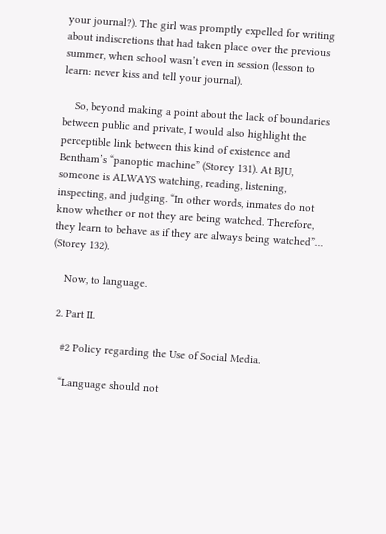your journal?). The girl was promptly expelled for writing about indiscretions that had taken place over the previous summer, when school wasn’t even in session (lesson to learn: never kiss and tell your journal).

    So, beyond making a point about the lack of boundaries between public and private, I would also highlight the perceptible link between this kind of existence and Bentham’s “panoptic machine” (Storey 131). At BJU, someone is ALWAYS watching, reading, listening, inspecting, and judging. “In other words, inmates do not know whether or not they are being watched. Therefore, they learn to behave as if they are always being watched”… (Storey 132).

    Now, to language.

  2. Part II.

    #2 Policy regarding the Use of Social Media.

    “Language should not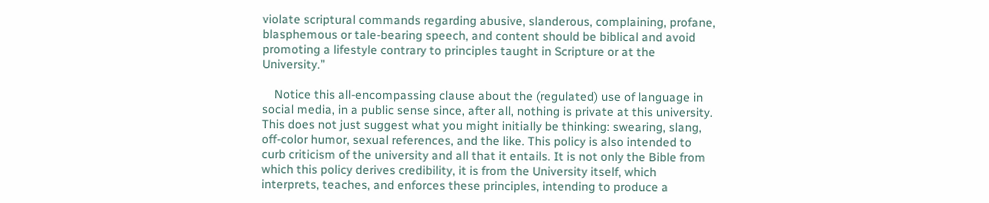violate scriptural commands regarding abusive, slanderous, complaining, profane, blasphemous or tale-bearing speech, and content should be biblical and avoid promoting a lifestyle contrary to principles taught in Scripture or at the University.”

    Notice this all-encompassing clause about the (regulated) use of language in social media, in a public sense since, after all, nothing is private at this university. This does not just suggest what you might initially be thinking: swearing, slang, off-color humor, sexual references, and the like. This policy is also intended to curb criticism of the university and all that it entails. It is not only the Bible from which this policy derives credibility, it is from the University itself, which interprets, teaches, and enforces these principles, intending to produce a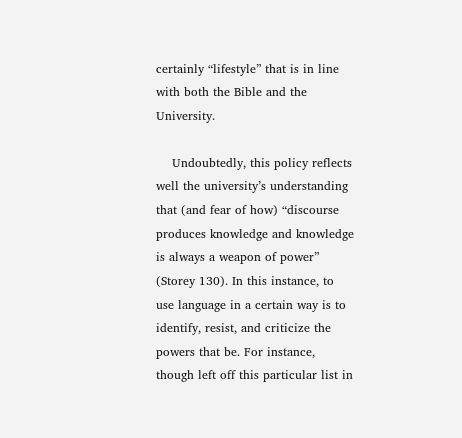certainly “lifestyle” that is in line with both the Bible and the University.

    Undoubtedly, this policy reflects well the university’s understanding that (and fear of how) “discourse produces knowledge and knowledge is always a weapon of power” (Storey 130). In this instance, to use language in a certain way is to identify, resist, and criticize the powers that be. For instance, though left off this particular list in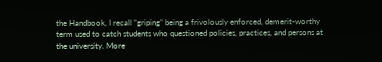the Handbook, I recall “griping” being a frivolously enforced, demerit-worthy term used to catch students who questioned policies, practices, and persons at the university. More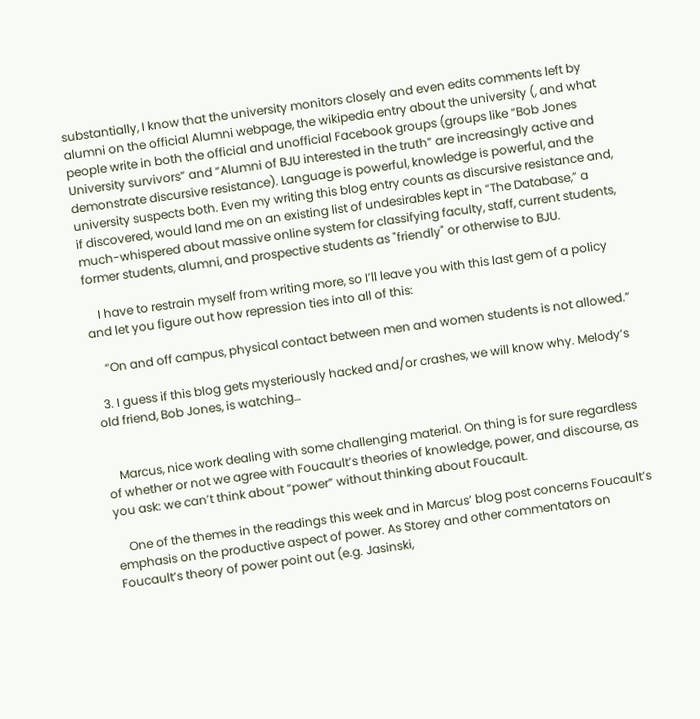substantially, I know that the university monitors closely and even edits comments left by alumni on the official Alumni webpage, the wikipedia entry about the university (, and what people write in both the official and unofficial Facebook groups (groups like “Bob Jones University survivors” and “Alumni of BJU interested in the truth” are increasingly active and demonstrate discursive resistance). Language is powerful, knowledge is powerful, and the university suspects both. Even my writing this blog entry counts as discursive resistance and, if discovered, would land me on an existing list of undesirables kept in “The Database,” a much-whispered about massive online system for classifying faculty, staff, current students, former students, alumni, and prospective students as "friendly" or otherwise to BJU.

    I have to restrain myself from writing more, so I’ll leave you with this last gem of a policy and let you figure out how repression ties into all of this:

    “On and off campus, physical contact between men and women students is not allowed.”

  3. I guess if this blog gets mysteriously hacked and/or crashes, we will know why. Melody’s old friend, Bob Jones, is watching…


    Marcus, nice work dealing with some challenging material. On thing is for sure regardless of whether or not we agree with Foucault’s theories of knowledge, power, and discourse, as you ask: we can’t think about “power” without thinking about Foucault.

    One of the themes in the readings this week and in Marcus’ blog post concerns Foucault’s emphasis on the productive aspect of power. As Storey and other commentators on Foucault’s theory of power point out (e.g. Jasinski,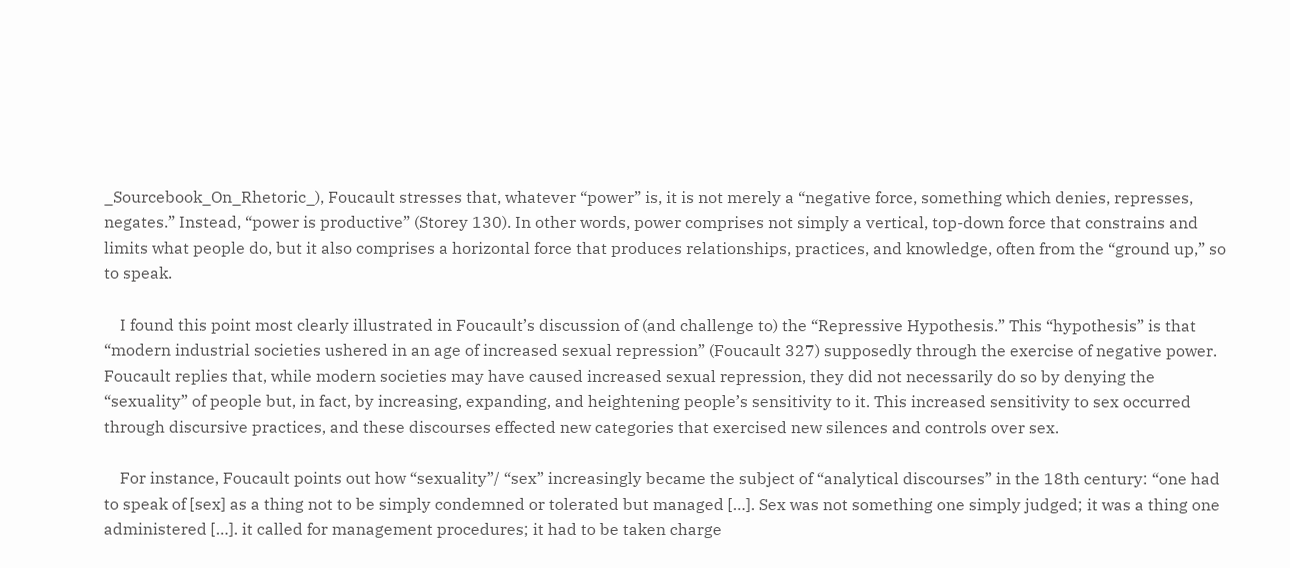_Sourcebook_On_Rhetoric_), Foucault stresses that, whatever “power” is, it is not merely a “negative force, something which denies, represses, negates.” Instead, “power is productive” (Storey 130). In other words, power comprises not simply a vertical, top-down force that constrains and limits what people do, but it also comprises a horizontal force that produces relationships, practices, and knowledge, often from the “ground up,” so to speak.

    I found this point most clearly illustrated in Foucault’s discussion of (and challenge to) the “Repressive Hypothesis.” This “hypothesis” is that “modern industrial societies ushered in an age of increased sexual repression” (Foucault 327) supposedly through the exercise of negative power. Foucault replies that, while modern societies may have caused increased sexual repression, they did not necessarily do so by denying the “sexuality” of people but, in fact, by increasing, expanding, and heightening people’s sensitivity to it. This increased sensitivity to sex occurred through discursive practices, and these discourses effected new categories that exercised new silences and controls over sex.

    For instance, Foucault points out how “sexuality”/ “sex” increasingly became the subject of “analytical discourses” in the 18th century: “one had to speak of [sex] as a thing not to be simply condemned or tolerated but managed […]. Sex was not something one simply judged; it was a thing one administered […]. it called for management procedures; it had to be taken charge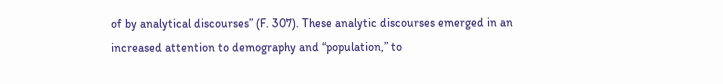of by analytical discourses” (F. 307). These analytic discourses emerged in an increased attention to demography and “population,” to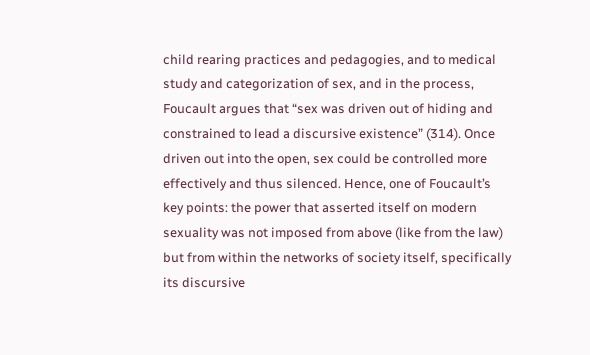child rearing practices and pedagogies, and to medical study and categorization of sex, and in the process, Foucault argues that “sex was driven out of hiding and constrained to lead a discursive existence” (314). Once driven out into the open, sex could be controlled more effectively and thus silenced. Hence, one of Foucault’s key points: the power that asserted itself on modern sexuality was not imposed from above (like from the law) but from within the networks of society itself, specifically its discursive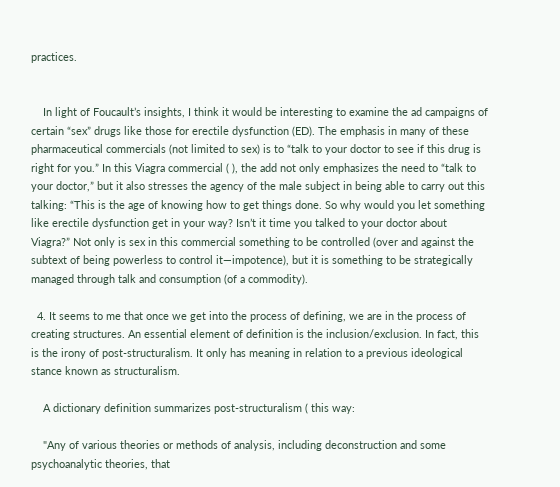practices.


    In light of Foucault’s insights, I think it would be interesting to examine the ad campaigns of certain “sex” drugs like those for erectile dysfunction (ED). The emphasis in many of these pharmaceutical commercials (not limited to sex) is to “talk to your doctor to see if this drug is right for you.” In this Viagra commercial ( ), the add not only emphasizes the need to “talk to your doctor,” but it also stresses the agency of the male subject in being able to carry out this talking: “This is the age of knowing how to get things done. So why would you let something like erectile dysfunction get in your way? Isn’t it time you talked to your doctor about Viagra?” Not only is sex in this commercial something to be controlled (over and against the subtext of being powerless to control it—impotence), but it is something to be strategically managed through talk and consumption (of a commodity).

  4. It seems to me that once we get into the process of defining, we are in the process of creating structures. An essential element of definition is the inclusion/exclusion. In fact, this is the irony of post-structuralism. It only has meaning in relation to a previous ideological stance known as structuralism.

    A dictionary definition summarizes post-structuralism ( this way:

    "Any of various theories or methods of analysis, including deconstruction and some psychoanalytic theories, that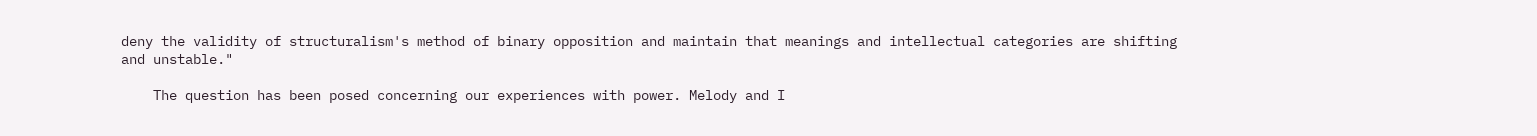deny the validity of structuralism's method of binary opposition and maintain that meanings and intellectual categories are shifting and unstable."

    The question has been posed concerning our experiences with power. Melody and I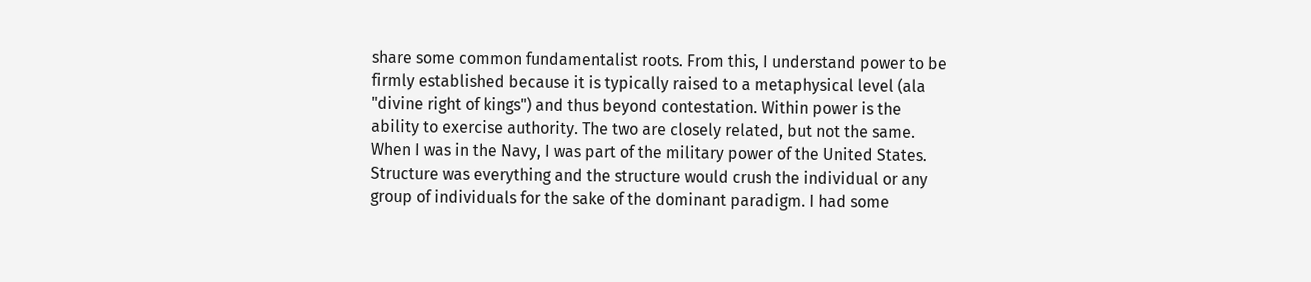share some common fundamentalist roots. From this, I understand power to be firmly established because it is typically raised to a metaphysical level (ala "divine right of kings") and thus beyond contestation. Within power is the ability to exercise authority. The two are closely related, but not the same. When I was in the Navy, I was part of the military power of the United States. Structure was everything and the structure would crush the individual or any group of individuals for the sake of the dominant paradigm. I had some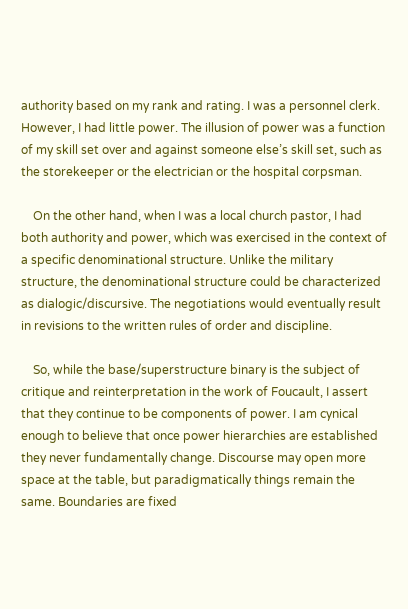authority based on my rank and rating. I was a personnel clerk. However, I had little power. The illusion of power was a function of my skill set over and against someone else’s skill set, such as the storekeeper or the electrician or the hospital corpsman.

    On the other hand, when I was a local church pastor, I had both authority and power, which was exercised in the context of a specific denominational structure. Unlike the military structure, the denominational structure could be characterized as dialogic/discursive. The negotiations would eventually result in revisions to the written rules of order and discipline.

    So, while the base/superstructure binary is the subject of critique and reinterpretation in the work of Foucault, I assert that they continue to be components of power. I am cynical enough to believe that once power hierarchies are established they never fundamentally change. Discourse may open more space at the table, but paradigmatically things remain the same. Boundaries are fixed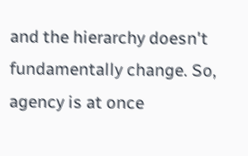and the hierarchy doesn't fundamentally change. So, agency is at once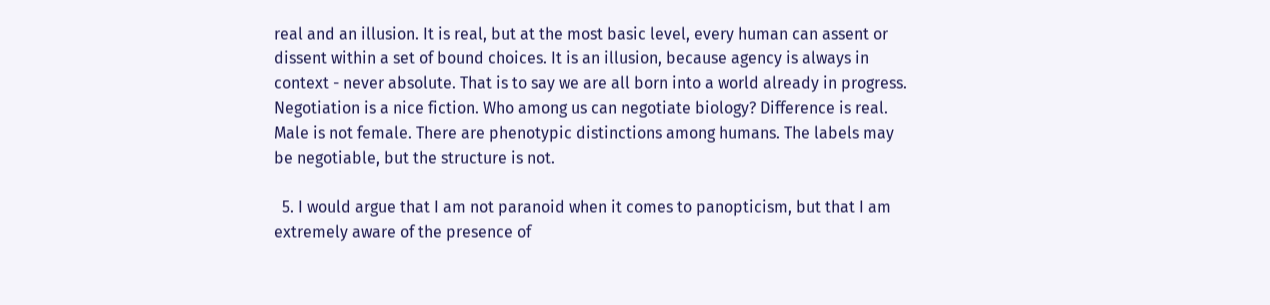real and an illusion. It is real, but at the most basic level, every human can assent or dissent within a set of bound choices. It is an illusion, because agency is always in context - never absolute. That is to say we are all born into a world already in progress. Negotiation is a nice fiction. Who among us can negotiate biology? Difference is real. Male is not female. There are phenotypic distinctions among humans. The labels may be negotiable, but the structure is not.

  5. I would argue that I am not paranoid when it comes to panopticism, but that I am extremely aware of the presence of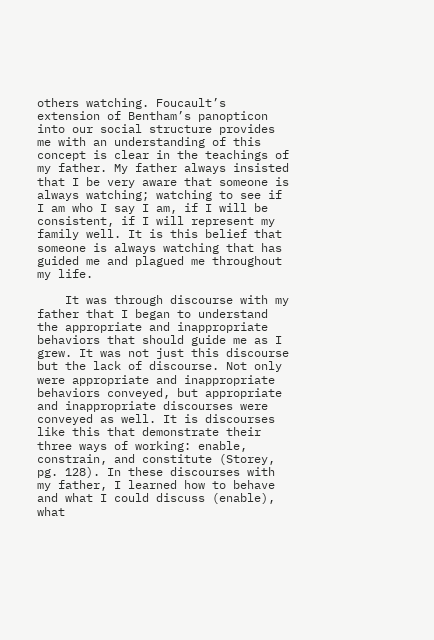others watching. Foucault’s extension of Bentham’s panopticon into our social structure provides me with an understanding of this concept is clear in the teachings of my father. My father always insisted that I be very aware that someone is always watching; watching to see if I am who I say I am, if I will be consistent, if I will represent my family well. It is this belief that someone is always watching that has guided me and plagued me throughout my life.

    It was through discourse with my father that I began to understand the appropriate and inappropriate behaviors that should guide me as I grew. It was not just this discourse but the lack of discourse. Not only were appropriate and inappropriate behaviors conveyed, but appropriate and inappropriate discourses were conveyed as well. It is discourses like this that demonstrate their three ways of working: enable, constrain, and constitute (Storey, pg. 128). In these discourses with my father, I learned how to behave and what I could discuss (enable), what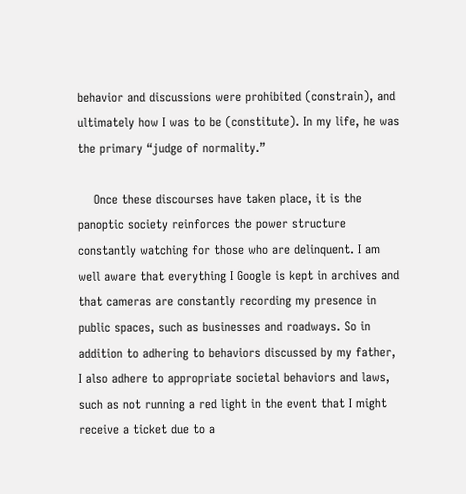behavior and discussions were prohibited (constrain), and ultimately how I was to be (constitute). In my life, he was the primary “judge of normality.”

    Once these discourses have taken place, it is the panoptic society reinforces the power structure constantly watching for those who are delinquent. I am well aware that everything I Google is kept in archives and that cameras are constantly recording my presence in public spaces, such as businesses and roadways. So in addition to adhering to behaviors discussed by my father, I also adhere to appropriate societal behaviors and laws, such as not running a red light in the event that I might receive a ticket due to a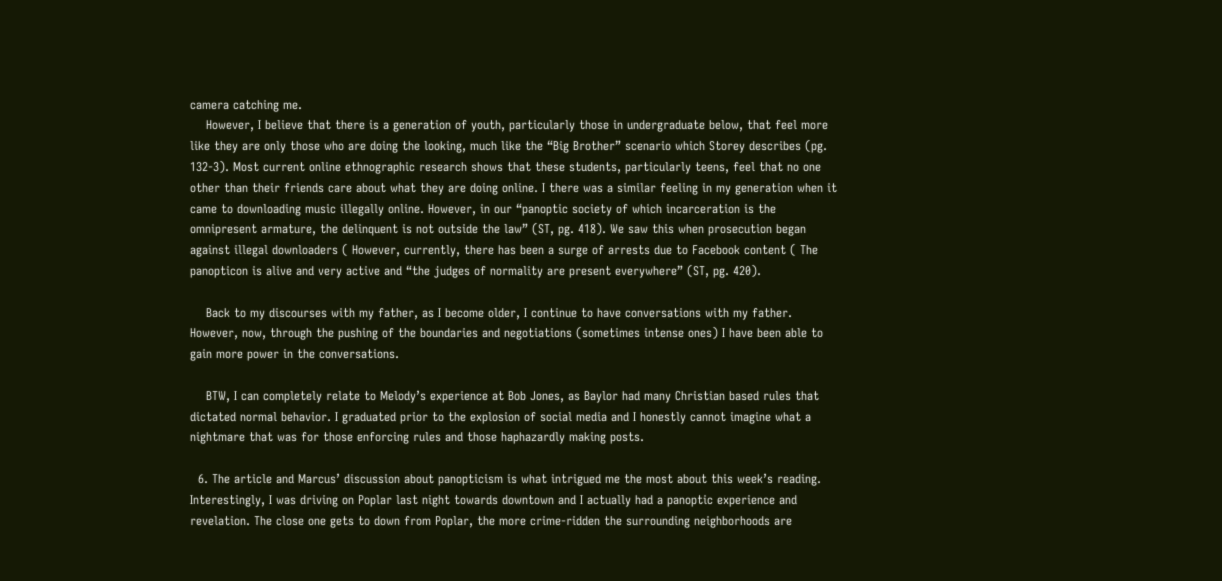camera catching me.
    However, I believe that there is a generation of youth, particularly those in undergraduate below, that feel more like they are only those who are doing the looking, much like the “Big Brother” scenario which Storey describes (pg. 132-3). Most current online ethnographic research shows that these students, particularly teens, feel that no one other than their friends care about what they are doing online. I there was a similar feeling in my generation when it came to downloading music illegally online. However, in our “panoptic society of which incarceration is the omnipresent armature, the delinquent is not outside the law” (ST, pg. 418). We saw this when prosecution began against illegal downloaders ( However, currently, there has been a surge of arrests due to Facebook content ( The panopticon is alive and very active and “the judges of normality are present everywhere” (ST, pg. 420).

    Back to my discourses with my father, as I become older, I continue to have conversations with my father. However, now, through the pushing of the boundaries and negotiations (sometimes intense ones) I have been able to gain more power in the conversations.

    BTW, I can completely relate to Melody’s experience at Bob Jones, as Baylor had many Christian based rules that dictated normal behavior. I graduated prior to the explosion of social media and I honestly cannot imagine what a nightmare that was for those enforcing rules and those haphazardly making posts.

  6. The article and Marcus’ discussion about panopticism is what intrigued me the most about this week’s reading. Interestingly, I was driving on Poplar last night towards downtown and I actually had a panoptic experience and revelation. The close one gets to down from Poplar, the more crime-ridden the surrounding neighborhoods are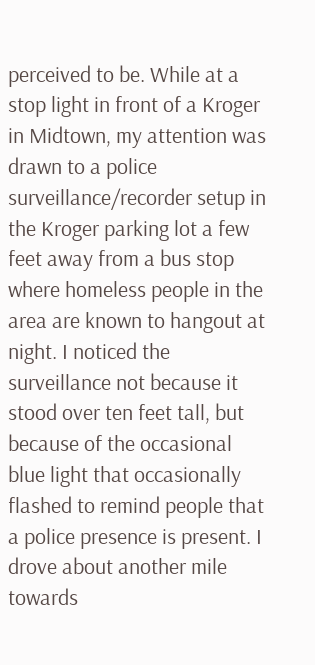perceived to be. While at a stop light in front of a Kroger in Midtown, my attention was drawn to a police surveillance/recorder setup in the Kroger parking lot a few feet away from a bus stop where homeless people in the area are known to hangout at night. I noticed the surveillance not because it stood over ten feet tall, but because of the occasional blue light that occasionally flashed to remind people that a police presence is present. I drove about another mile towards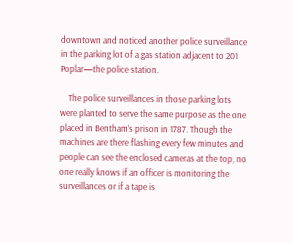downtown and noticed another police surveillance in the parking lot of a gas station adjacent to 201 Poplar—the police station.

    The police surveillances in those parking lots were planted to serve the same purpose as the one placed in Bentham’s prison in 1787. Though the machines are there flashing every few minutes and people can see the enclosed cameras at the top, no one really knows if an officer is monitoring the surveillances or if a tape is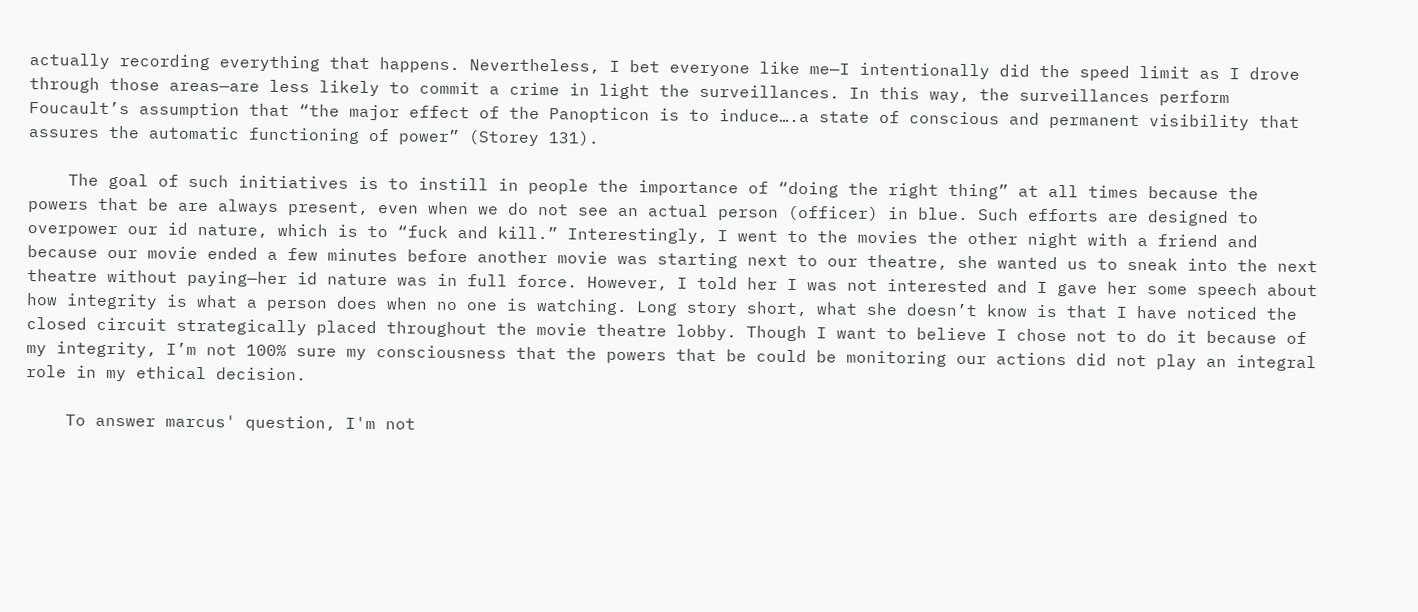actually recording everything that happens. Nevertheless, I bet everyone like me—I intentionally did the speed limit as I drove through those areas—are less likely to commit a crime in light the surveillances. In this way, the surveillances perform Foucault’s assumption that “the major effect of the Panopticon is to induce….a state of conscious and permanent visibility that assures the automatic functioning of power” (Storey 131).

    The goal of such initiatives is to instill in people the importance of “doing the right thing” at all times because the powers that be are always present, even when we do not see an actual person (officer) in blue. Such efforts are designed to overpower our id nature, which is to “fuck and kill.” Interestingly, I went to the movies the other night with a friend and because our movie ended a few minutes before another movie was starting next to our theatre, she wanted us to sneak into the next theatre without paying—her id nature was in full force. However, I told her I was not interested and I gave her some speech about how integrity is what a person does when no one is watching. Long story short, what she doesn’t know is that I have noticed the closed circuit strategically placed throughout the movie theatre lobby. Though I want to believe I chose not to do it because of my integrity, I’m not 100% sure my consciousness that the powers that be could be monitoring our actions did not play an integral role in my ethical decision.

    To answer marcus' question, I'm not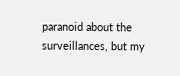paranoid about the surveillances, but my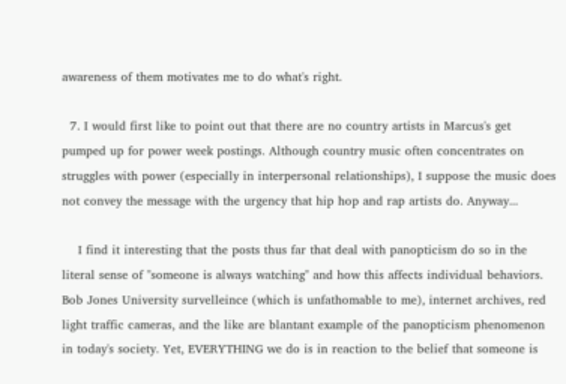awareness of them motivates me to do what's right.

  7. I would first like to point out that there are no country artists in Marcus's get pumped up for power week postings. Although country music often concentrates on struggles with power (especially in interpersonal relationships), I suppose the music does not convey the message with the urgency that hip hop and rap artists do. Anyway...

    I find it interesting that the posts thus far that deal with panopticism do so in the literal sense of "someone is always watching" and how this affects individual behaviors. Bob Jones University survelleince (which is unfathomable to me), internet archives, red light traffic cameras, and the like are blantant example of the panopticism phenomenon in today's society. Yet, EVERYTHING we do is in reaction to the belief that someone is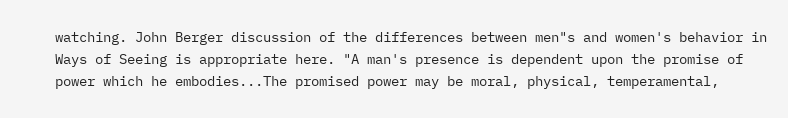watching. John Berger discussion of the differences between men"s and women's behavior in Ways of Seeing is appropriate here. "A man's presence is dependent upon the promise of power which he embodies...The promised power may be moral, physical, temperamental,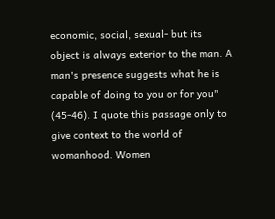economic, social, sexual- but its object is always exterior to the man. A man's presence suggests what he is capable of doing to you or for you" (45-46). I quote this passage only to give context to the world of womanhood. Women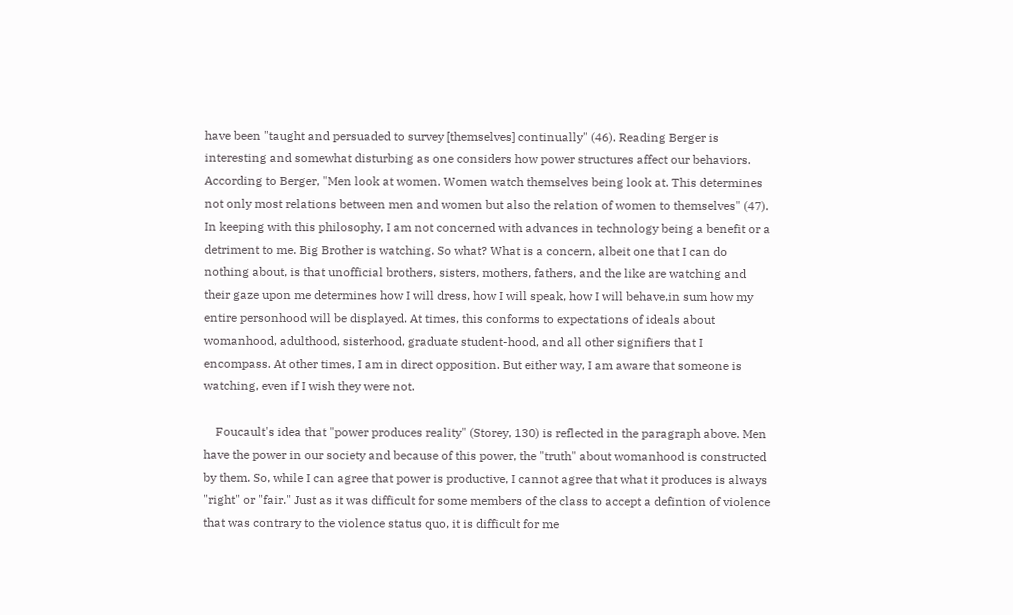have been "taught and persuaded to survey [themselves] continually" (46). Reading Berger is interesting and somewhat disturbing as one considers how power structures affect our behaviors. According to Berger, "Men look at women. Women watch themselves being look at. This determines not only most relations between men and women but also the relation of women to themselves" (47). In keeping with this philosophy, I am not concerned with advances in technology being a benefit or a detriment to me. Big Brother is watching. So what? What is a concern, albeit one that I can do nothing about, is that unofficial brothers, sisters, mothers, fathers, and the like are watching and their gaze upon me determines how I will dress, how I will speak, how I will behave,in sum how my entire personhood will be displayed. At times, this conforms to expectations of ideals about womanhood, adulthood, sisterhood, graduate student-hood, and all other signifiers that I encompass. At other times, I am in direct opposition. But either way, I am aware that someone is watching, even if I wish they were not.

    Foucault's idea that "power produces reality" (Storey, 130) is reflected in the paragraph above. Men have the power in our society and because of this power, the "truth" about womanhood is constructed by them. So, while I can agree that power is productive, I cannot agree that what it produces is always "right" or "fair." Just as it was difficult for some members of the class to accept a defintion of violence that was contrary to the violence status quo, it is difficult for me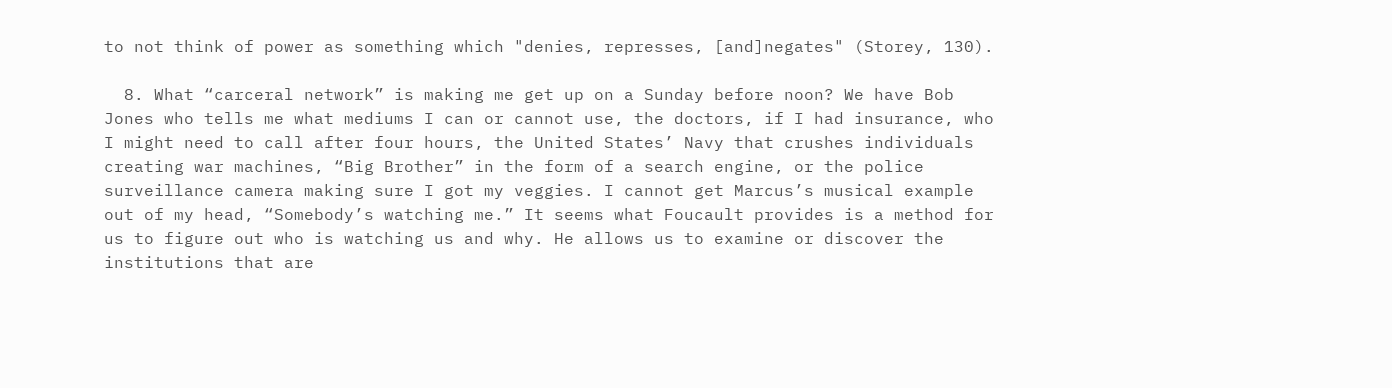to not think of power as something which "denies, represses, [and]negates" (Storey, 130).

  8. What “carceral network” is making me get up on a Sunday before noon? We have Bob Jones who tells me what mediums I can or cannot use, the doctors, if I had insurance, who I might need to call after four hours, the United States’ Navy that crushes individuals creating war machines, “Big Brother” in the form of a search engine, or the police surveillance camera making sure I got my veggies. I cannot get Marcus’s musical example out of my head, “Somebody’s watching me.” It seems what Foucault provides is a method for us to figure out who is watching us and why. He allows us to examine or discover the institutions that are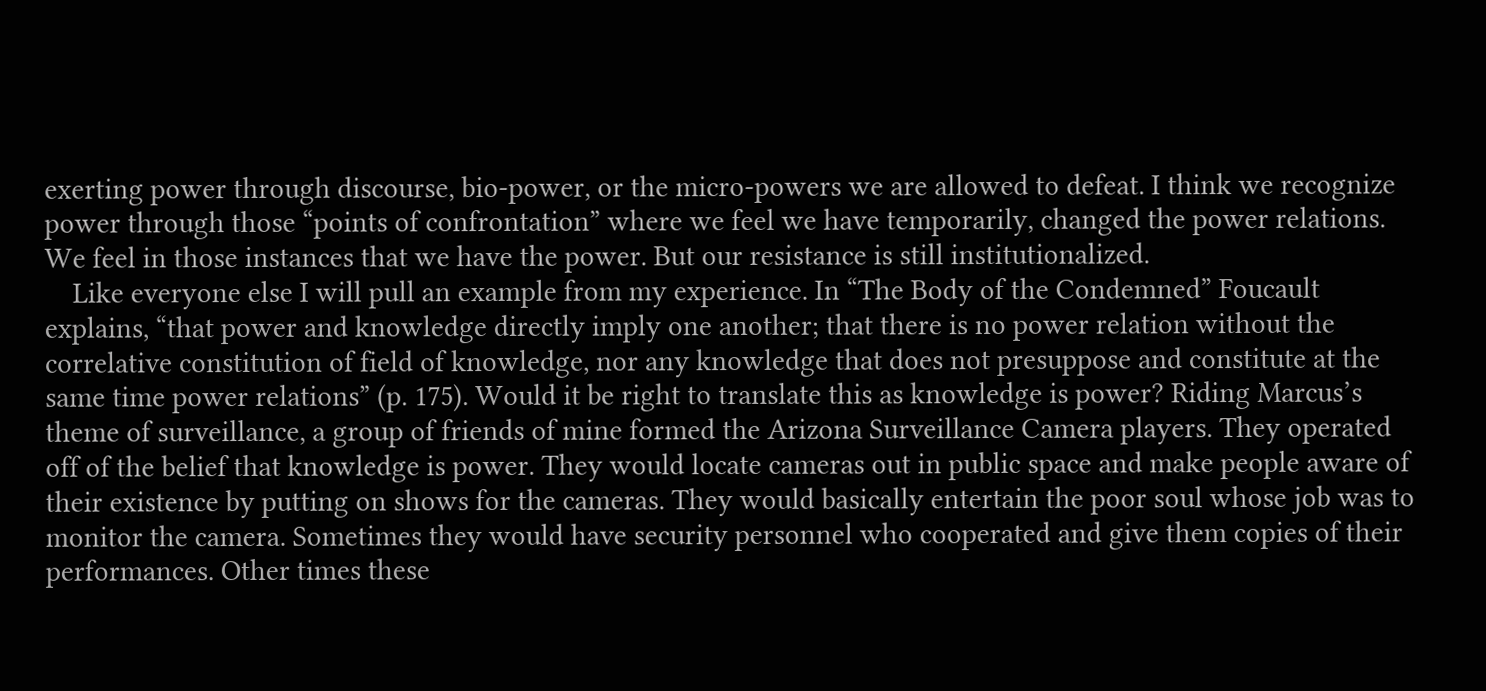exerting power through discourse, bio-power, or the micro-powers we are allowed to defeat. I think we recognize power through those “points of confrontation” where we feel we have temporarily, changed the power relations. We feel in those instances that we have the power. But our resistance is still institutionalized.
    Like everyone else I will pull an example from my experience. In “The Body of the Condemned” Foucault explains, “that power and knowledge directly imply one another; that there is no power relation without the correlative constitution of field of knowledge, nor any knowledge that does not presuppose and constitute at the same time power relations” (p. 175). Would it be right to translate this as knowledge is power? Riding Marcus’s theme of surveillance, a group of friends of mine formed the Arizona Surveillance Camera players. They operated off of the belief that knowledge is power. They would locate cameras out in public space and make people aware of their existence by putting on shows for the cameras. They would basically entertain the poor soul whose job was to monitor the camera. Sometimes they would have security personnel who cooperated and give them copies of their performances. Other times these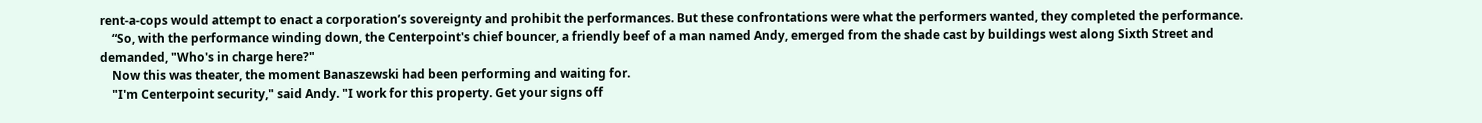rent-a-cops would attempt to enact a corporation’s sovereignty and prohibit the performances. But these confrontations were what the performers wanted, they completed the performance.
    “So, with the performance winding down, the Centerpoint's chief bouncer, a friendly beef of a man named Andy, emerged from the shade cast by buildings west along Sixth Street and demanded, "Who's in charge here?"
    Now this was theater, the moment Banaszewski had been performing and waiting for.
    "I'm Centerpoint security," said Andy. "I work for this property. Get your signs off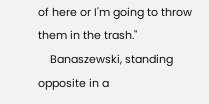of here or I'm going to throw them in the trash."
    Banaszewski, standing opposite in a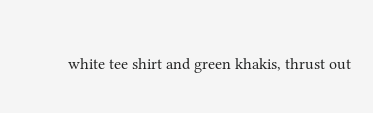white tee shirt and green khakis, thrust out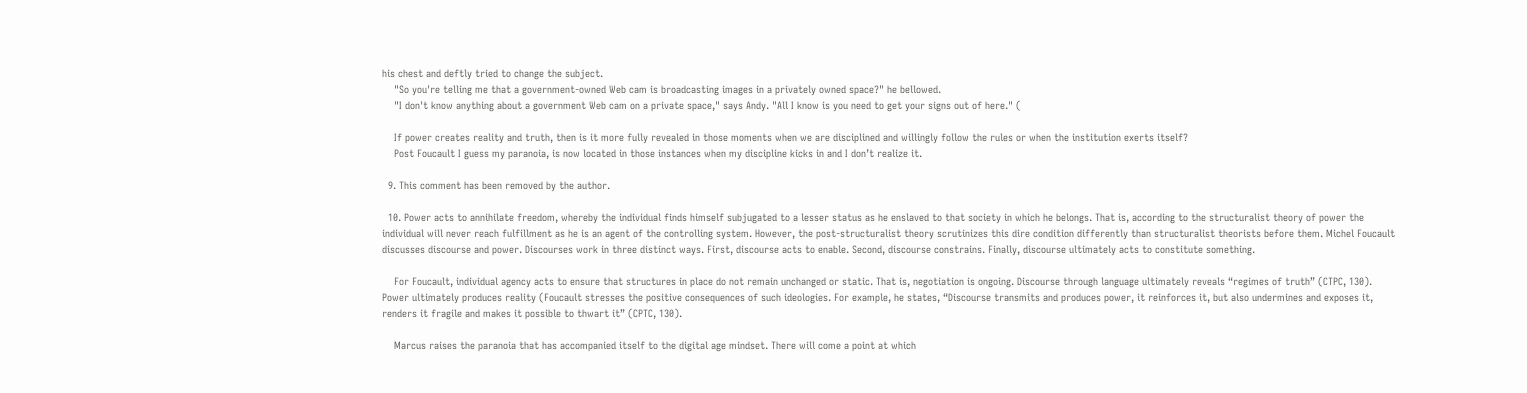his chest and deftly tried to change the subject.
    "So you're telling me that a government-owned Web cam is broadcasting images in a privately owned space?" he bellowed.
    "I don't know anything about a government Web cam on a private space," says Andy. "All I know is you need to get your signs out of here." (

    If power creates reality and truth, then is it more fully revealed in those moments when we are disciplined and willingly follow the rules or when the institution exerts itself?
    Post Foucault I guess my paranoia, is now located in those instances when my discipline kicks in and I don’t realize it.

  9. This comment has been removed by the author.

  10. Power acts to annihilate freedom, whereby the individual finds himself subjugated to a lesser status as he enslaved to that society in which he belongs. That is, according to the structuralist theory of power the individual will never reach fulfillment as he is an agent of the controlling system. However, the post-structuralist theory scrutinizes this dire condition differently than structuralist theorists before them. Michel Foucault discusses discourse and power. Discourses work in three distinct ways. First, discourse acts to enable. Second, discourse constrains. Finally, discourse ultimately acts to constitute something.

    For Foucault, individual agency acts to ensure that structures in place do not remain unchanged or static. That is, negotiation is ongoing. Discourse through language ultimately reveals “regimes of truth” (CTPC, 130). Power ultimately produces reality (Foucault stresses the positive consequences of such ideologies. For example, he states, “Discourse transmits and produces power, it reinforces it, but also undermines and exposes it, renders it fragile and makes it possible to thwart it” (CPTC, 130).

    Marcus raises the paranoia that has accompanied itself to the digital age mindset. There will come a point at which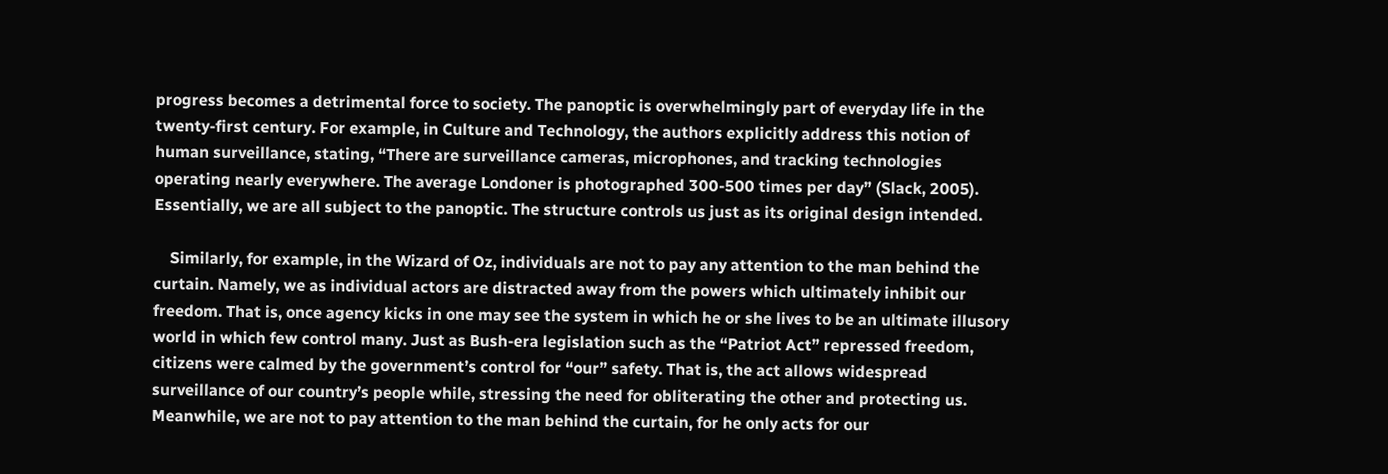progress becomes a detrimental force to society. The panoptic is overwhelmingly part of everyday life in the twenty-first century. For example, in Culture and Technology, the authors explicitly address this notion of human surveillance, stating, “There are surveillance cameras, microphones, and tracking technologies operating nearly everywhere. The average Londoner is photographed 300-500 times per day” (Slack, 2005). Essentially, we are all subject to the panoptic. The structure controls us just as its original design intended.

    Similarly, for example, in the Wizard of Oz, individuals are not to pay any attention to the man behind the curtain. Namely, we as individual actors are distracted away from the powers which ultimately inhibit our freedom. That is, once agency kicks in one may see the system in which he or she lives to be an ultimate illusory world in which few control many. Just as Bush-era legislation such as the “Patriot Act” repressed freedom, citizens were calmed by the government’s control for “our” safety. That is, the act allows widespread surveillance of our country’s people while, stressing the need for obliterating the other and protecting us. Meanwhile, we are not to pay attention to the man behind the curtain, for he only acts for our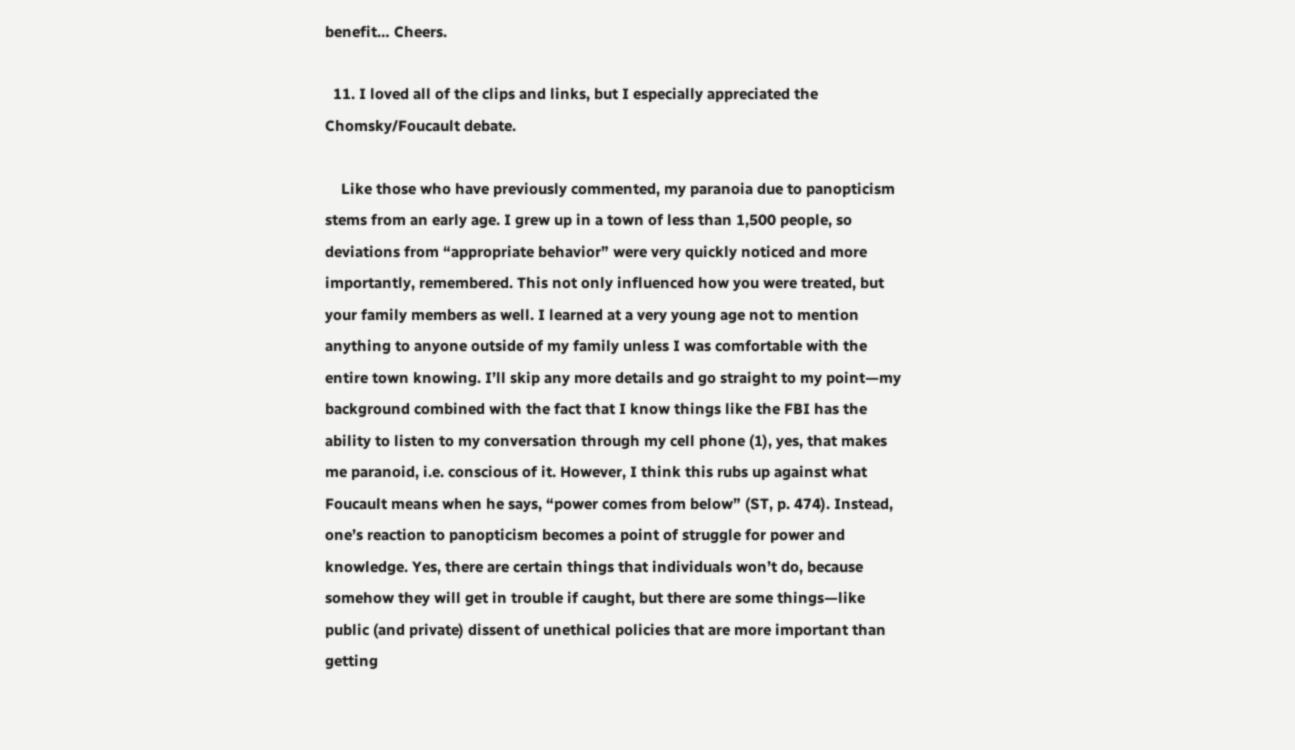benefit… Cheers.

  11. I loved all of the clips and links, but I especially appreciated the Chomsky/Foucault debate.

    Like those who have previously commented, my paranoia due to panopticism stems from an early age. I grew up in a town of less than 1,500 people, so deviations from “appropriate behavior” were very quickly noticed and more importantly, remembered. This not only influenced how you were treated, but your family members as well. I learned at a very young age not to mention anything to anyone outside of my family unless I was comfortable with the entire town knowing. I’ll skip any more details and go straight to my point—my background combined with the fact that I know things like the FBI has the ability to listen to my conversation through my cell phone (1), yes, that makes me paranoid, i.e. conscious of it. However, I think this rubs up against what Foucault means when he says, “power comes from below” (ST, p. 474). Instead, one’s reaction to panopticism becomes a point of struggle for power and knowledge. Yes, there are certain things that individuals won’t do, because somehow they will get in trouble if caught, but there are some things—like public (and private) dissent of unethical policies that are more important than getting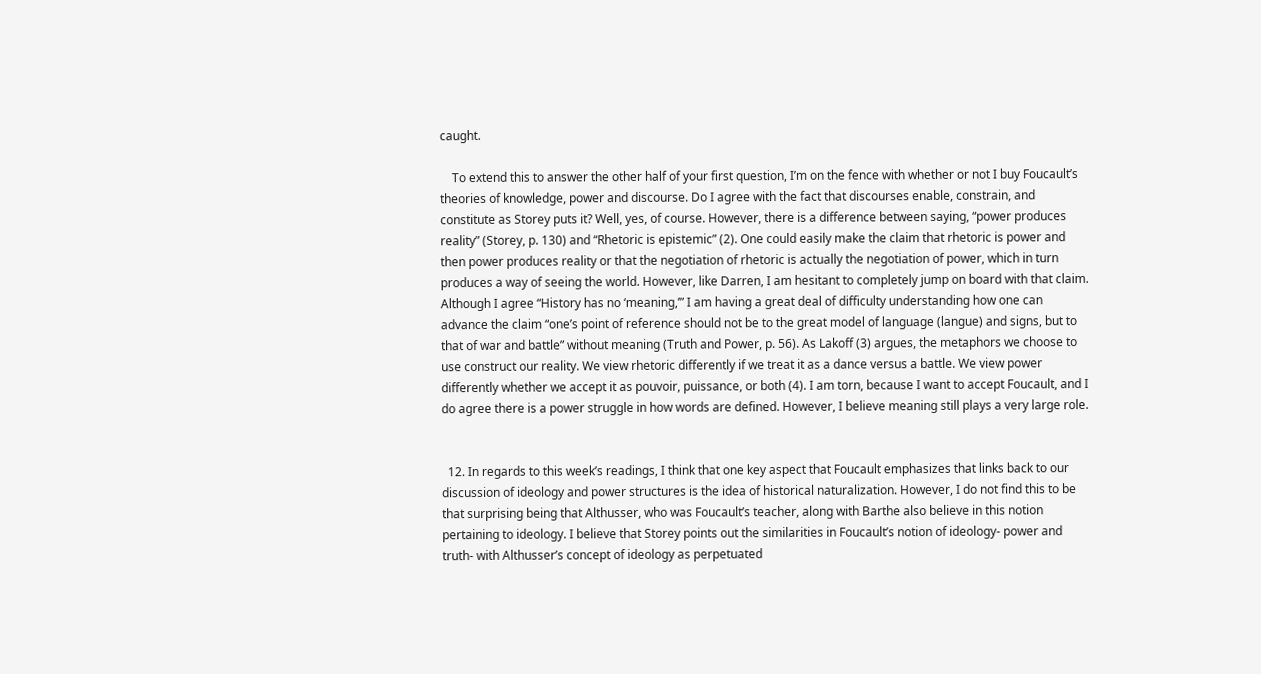caught.

    To extend this to answer the other half of your first question, I’m on the fence with whether or not I buy Foucault’s theories of knowledge, power and discourse. Do I agree with the fact that discourses enable, constrain, and constitute as Storey puts it? Well, yes, of course. However, there is a difference between saying, “power produces reality” (Storey, p. 130) and “Rhetoric is epistemic” (2). One could easily make the claim that rhetoric is power and then power produces reality or that the negotiation of rhetoric is actually the negotiation of power, which in turn produces a way of seeing the world. However, like Darren, I am hesitant to completely jump on board with that claim. Although I agree “History has no ‘meaning,’” I am having a great deal of difficulty understanding how one can advance the claim “one’s point of reference should not be to the great model of language (langue) and signs, but to that of war and battle” without meaning (Truth and Power, p. 56). As Lakoff (3) argues, the metaphors we choose to use construct our reality. We view rhetoric differently if we treat it as a dance versus a battle. We view power differently whether we accept it as pouvoir, puissance, or both (4). I am torn, because I want to accept Foucault, and I do agree there is a power struggle in how words are defined. However, I believe meaning still plays a very large role.


  12. In regards to this week’s readings, I think that one key aspect that Foucault emphasizes that links back to our discussion of ideology and power structures is the idea of historical naturalization. However, I do not find this to be that surprising being that Althusser, who was Foucault’s teacher, along with Barthe also believe in this notion pertaining to ideology. I believe that Storey points out the similarities in Foucault’s notion of ideology- power and truth- with Althusser’s concept of ideology as perpetuated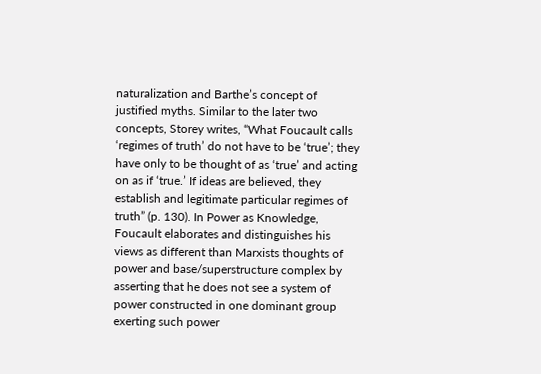naturalization and Barthe’s concept of justified myths. Similar to the later two concepts, Storey writes, “What Foucault calls ‘regimes of truth’ do not have to be ‘true’; they have only to be thought of as ‘true’ and acting on as if ‘true.’ If ideas are believed, they establish and legitimate particular regimes of truth” (p. 130). In Power as Knowledge, Foucault elaborates and distinguishes his views as different than Marxists thoughts of power and base/superstructure complex by asserting that he does not see a system of power constructed in one dominant group exerting such power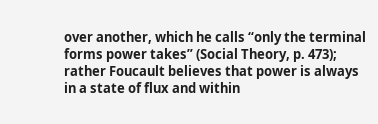over another, which he calls “only the terminal forms power takes” (Social Theory, p. 473); rather Foucault believes that power is always in a state of flux and within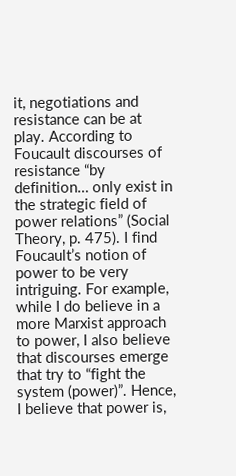it, negotiations and resistance can be at play. According to Foucault discourses of resistance “by definition… only exist in the strategic field of power relations” (Social Theory, p. 475). I find Foucault’s notion of power to be very intriguing. For example, while I do believe in a more Marxist approach to power, I also believe that discourses emerge that try to “fight the system (power)”. Hence, I believe that power is,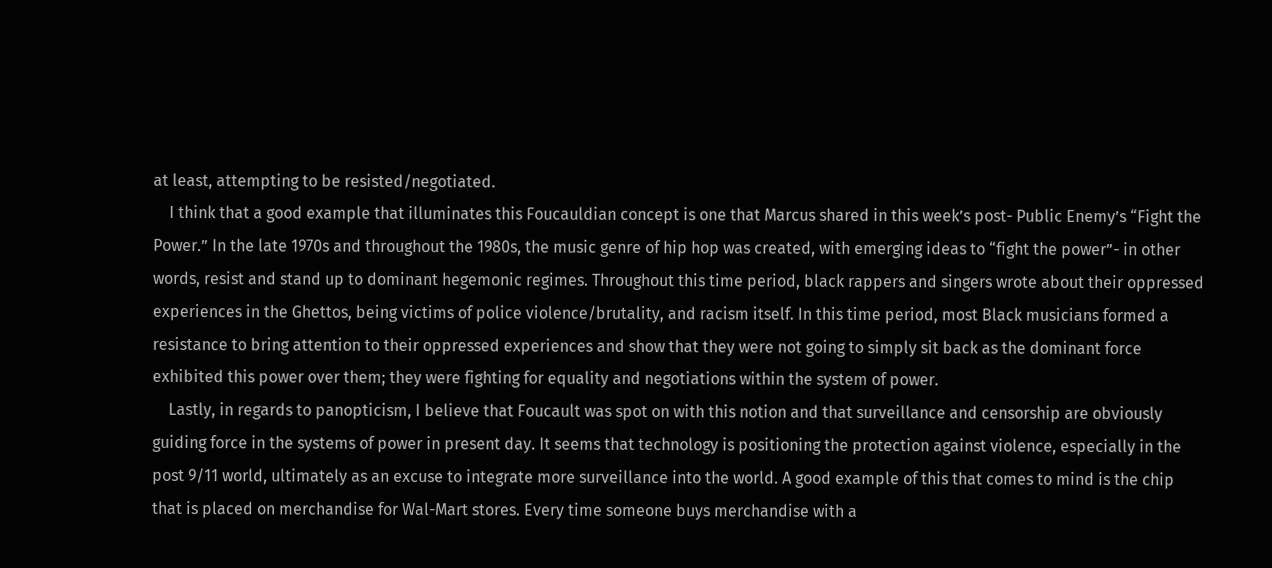at least, attempting to be resisted/negotiated.
    I think that a good example that illuminates this Foucauldian concept is one that Marcus shared in this week’s post- Public Enemy’s “Fight the Power.” In the late 1970s and throughout the 1980s, the music genre of hip hop was created, with emerging ideas to “fight the power”- in other words, resist and stand up to dominant hegemonic regimes. Throughout this time period, black rappers and singers wrote about their oppressed experiences in the Ghettos, being victims of police violence/brutality, and racism itself. In this time period, most Black musicians formed a resistance to bring attention to their oppressed experiences and show that they were not going to simply sit back as the dominant force exhibited this power over them; they were fighting for equality and negotiations within the system of power.
    Lastly, in regards to panopticism, I believe that Foucault was spot on with this notion and that surveillance and censorship are obviously guiding force in the systems of power in present day. It seems that technology is positioning the protection against violence, especially in the post 9/11 world, ultimately as an excuse to integrate more surveillance into the world. A good example of this that comes to mind is the chip that is placed on merchandise for Wal-Mart stores. Every time someone buys merchandise with a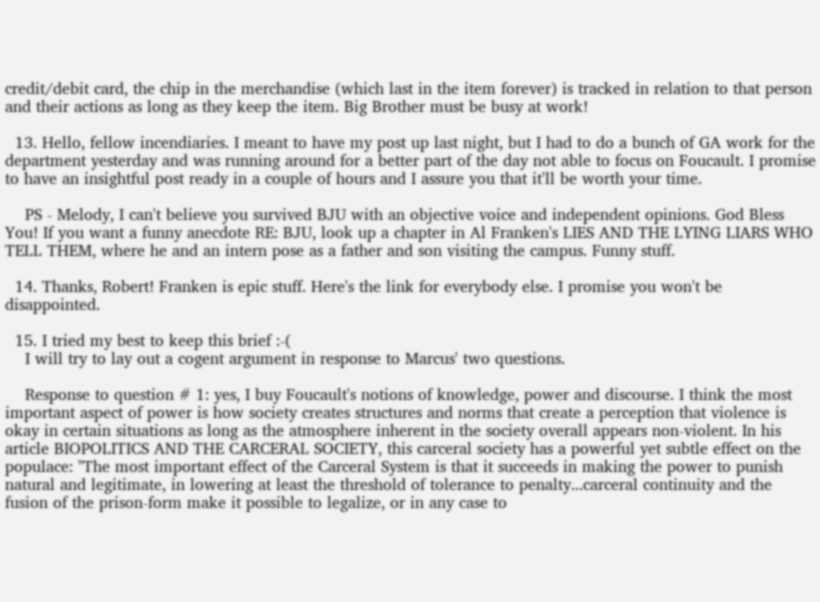credit/debit card, the chip in the merchandise (which last in the item forever) is tracked in relation to that person and their actions as long as they keep the item. Big Brother must be busy at work!

  13. Hello, fellow incendiaries. I meant to have my post up last night, but I had to do a bunch of GA work for the department yesterday and was running around for a better part of the day not able to focus on Foucault. I promise to have an insightful post ready in a couple of hours and I assure you that it'll be worth your time.

    PS - Melody, I can't believe you survived BJU with an objective voice and independent opinions. God Bless You! If you want a funny anecdote RE: BJU, look up a chapter in Al Franken's LIES AND THE LYING LIARS WHO TELL THEM, where he and an intern pose as a father and son visiting the campus. Funny stuff.

  14. Thanks, Robert! Franken is epic stuff. Here's the link for everybody else. I promise you won't be disappointed.

  15. I tried my best to keep this brief :-(
    I will try to lay out a cogent argument in response to Marcus' two questions.

    Response to question # 1: yes, I buy Foucault's notions of knowledge, power and discourse. I think the most important aspect of power is how society creates structures and norms that create a perception that violence is okay in certain situations as long as the atmosphere inherent in the society overall appears non-violent. In his article BIOPOLITICS AND THE CARCERAL SOCIETY, this carceral society has a powerful yet subtle effect on the populace: "The most important effect of the Carceral System is that it succeeds in making the power to punish natural and legitimate, in lowering at least the threshold of tolerance to penalty...carceral continuity and the fusion of the prison-form make it possible to legalize, or in any case to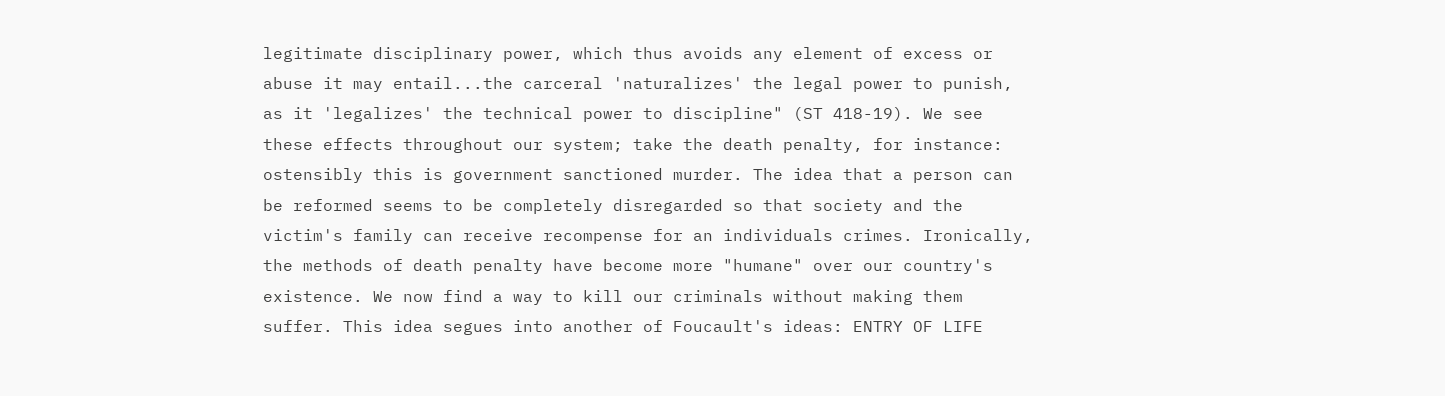legitimate disciplinary power, which thus avoids any element of excess or abuse it may entail...the carceral 'naturalizes' the legal power to punish, as it 'legalizes' the technical power to discipline" (ST 418-19). We see these effects throughout our system; take the death penalty, for instance: ostensibly this is government sanctioned murder. The idea that a person can be reformed seems to be completely disregarded so that society and the victim's family can receive recompense for an individuals crimes. Ironically, the methods of death penalty have become more "humane" over our country's existence. We now find a way to kill our criminals without making them suffer. This idea segues into another of Foucault's ideas: ENTRY OF LIFE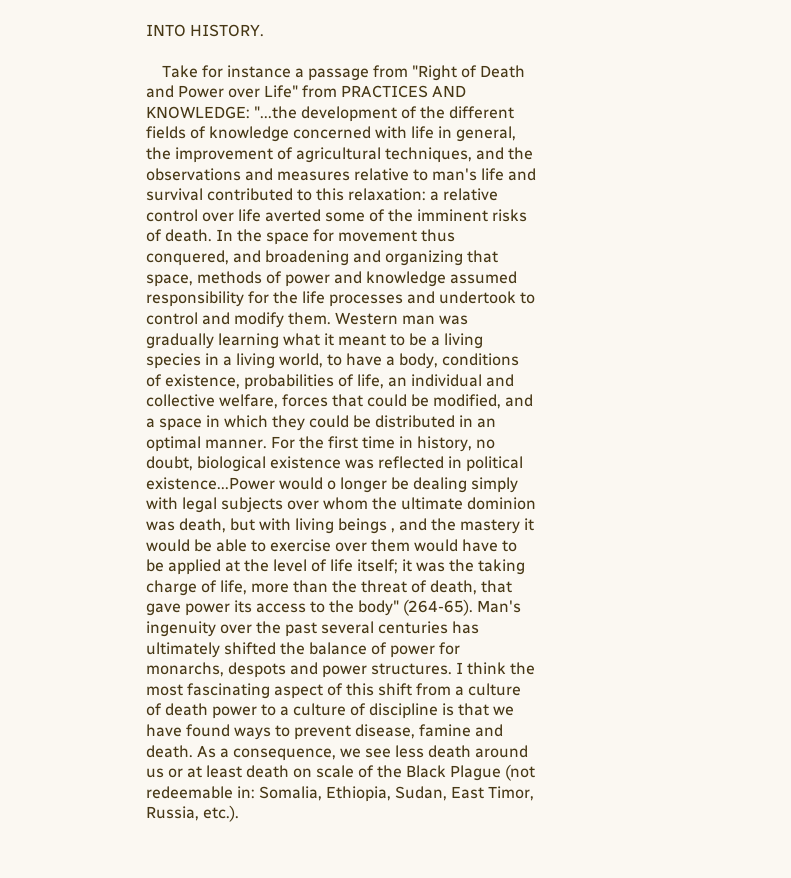INTO HISTORY.

    Take for instance a passage from "Right of Death and Power over Life" from PRACTICES AND KNOWLEDGE: "...the development of the different fields of knowledge concerned with life in general, the improvement of agricultural techniques, and the observations and measures relative to man's life and survival contributed to this relaxation: a relative control over life averted some of the imminent risks of death. In the space for movement thus conquered, and broadening and organizing that space, methods of power and knowledge assumed responsibility for the life processes and undertook to control and modify them. Western man was gradually learning what it meant to be a living species in a living world, to have a body, conditions of existence, probabilities of life, an individual and collective welfare, forces that could be modified, and a space in which they could be distributed in an optimal manner. For the first time in history, no doubt, biological existence was reflected in political existence...Power would o longer be dealing simply with legal subjects over whom the ultimate dominion was death, but with living beings , and the mastery it would be able to exercise over them would have to be applied at the level of life itself; it was the taking charge of life, more than the threat of death, that gave power its access to the body" (264-65). Man's ingenuity over the past several centuries has ultimately shifted the balance of power for monarchs, despots and power structures. I think the most fascinating aspect of this shift from a culture of death power to a culture of discipline is that we have found ways to prevent disease, famine and death. As a consequence, we see less death around us or at least death on scale of the Black Plague (not redeemable in: Somalia, Ethiopia, Sudan, East Timor, Russia, etc.).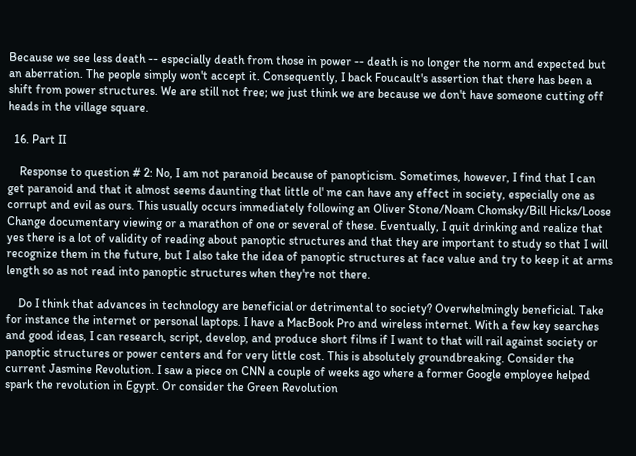Because we see less death -- especially death from those in power -- death is no longer the norm and expected but an aberration. The people simply won't accept it. Consequently, I back Foucault's assertion that there has been a shift from power structures. We are still not free; we just think we are because we don't have someone cutting off heads in the village square.

  16. Part II

    Response to question # 2: No, I am not paranoid because of panopticism. Sometimes, however, I find that I can get paranoid and that it almost seems daunting that little ol' me can have any effect in society, especially one as corrupt and evil as ours. This usually occurs immediately following an Oliver Stone/Noam Chomsky/Bill Hicks/Loose Change documentary viewing or a marathon of one or several of these. Eventually, I quit drinking and realize that yes there is a lot of validity of reading about panoptic structures and that they are important to study so that I will recognize them in the future, but I also take the idea of panoptic structures at face value and try to keep it at arms length so as not read into panoptic structures when they're not there.

    Do I think that advances in technology are beneficial or detrimental to society? Overwhelmingly beneficial. Take for instance the internet or personal laptops. I have a MacBook Pro and wireless internet. With a few key searches and good ideas, I can research, script, develop, and produce short films if I want to that will rail against society or panoptic structures or power centers and for very little cost. This is absolutely groundbreaking. Consider the current Jasmine Revolution. I saw a piece on CNN a couple of weeks ago where a former Google employee helped spark the revolution in Egypt. Or consider the Green Revolution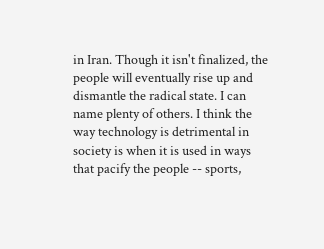in Iran. Though it isn't finalized, the people will eventually rise up and dismantle the radical state. I can name plenty of others. I think the way technology is detrimental in society is when it is used in ways that pacify the people -- sports,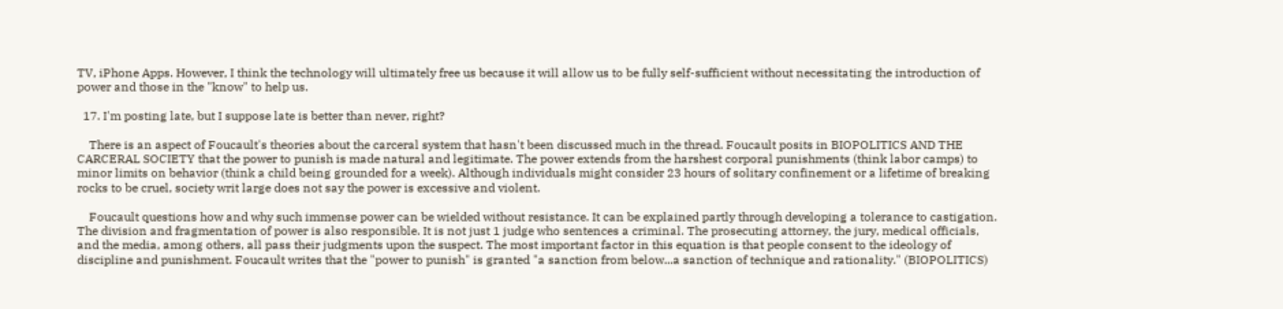TV, iPhone Apps. However, I think the technology will ultimately free us because it will allow us to be fully self-sufficient without necessitating the introduction of power and those in the "know" to help us.

  17. I'm posting late, but I suppose late is better than never, right?

    There is an aspect of Foucault's theories about the carceral system that hasn't been discussed much in the thread. Foucault posits in BIOPOLITICS AND THE CARCERAL SOCIETY that the power to punish is made natural and legitimate. The power extends from the harshest corporal punishments (think labor camps) to minor limits on behavior (think a child being grounded for a week). Although individuals might consider 23 hours of solitary confinement or a lifetime of breaking rocks to be cruel, society writ large does not say the power is excessive and violent.

    Foucault questions how and why such immense power can be wielded without resistance. It can be explained partly through developing a tolerance to castigation. The division and fragmentation of power is also responsible. It is not just 1 judge who sentences a criminal. The prosecuting attorney, the jury, medical officials, and the media, among others, all pass their judgments upon the suspect. The most important factor in this equation is that people consent to the ideology of discipline and punishment. Foucault writes that the "power to punish" is granted "a sanction from below...a sanction of technique and rationality." (BIOPOLITICS)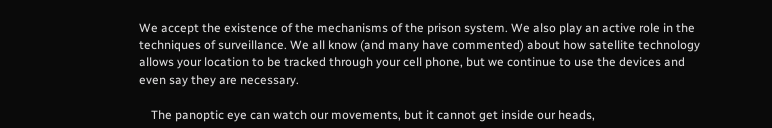We accept the existence of the mechanisms of the prison system. We also play an active role in the techniques of surveillance. We all know (and many have commented) about how satellite technology allows your location to be tracked through your cell phone, but we continue to use the devices and even say they are necessary.

    The panoptic eye can watch our movements, but it cannot get inside our heads,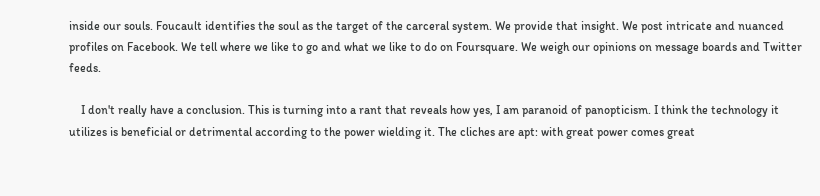inside our souls. Foucault identifies the soul as the target of the carceral system. We provide that insight. We post intricate and nuanced profiles on Facebook. We tell where we like to go and what we like to do on Foursquare. We weigh our opinions on message boards and Twitter feeds.

    I don't really have a conclusion. This is turning into a rant that reveals how yes, I am paranoid of panopticism. I think the technology it utilizes is beneficial or detrimental according to the power wielding it. The cliches are apt: with great power comes great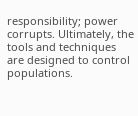responsibility; power corrupts. Ultimately, the tools and techniques are designed to control populations.